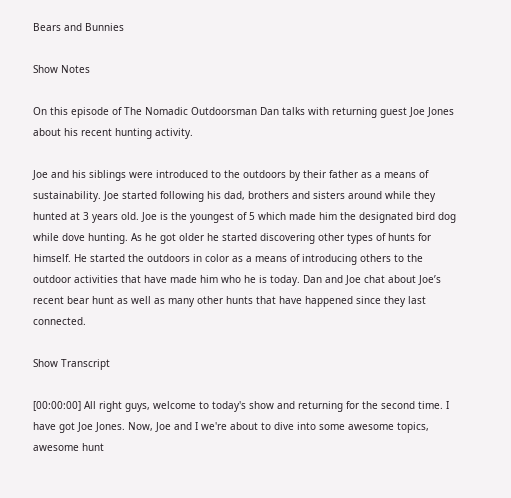Bears and Bunnies

Show Notes

On this episode of The Nomadic Outdoorsman Dan talks with returning guest Joe Jones about his recent hunting activity.

Joe and his siblings were introduced to the outdoors by their father as a means of sustainability. Joe started following his dad, brothers and sisters around while they hunted at 3 years old. Joe is the youngest of 5 which made him the designated bird dog while dove hunting. As he got older he started discovering other types of hunts for himself. He started the outdoors in color as a means of introducing others to the outdoor activities that have made him who he is today. Dan and Joe chat about Joe’s recent bear hunt as well as many other hunts that have happened since they last connected.

Show Transcript

[00:00:00] All right guys, welcome to today's show and returning for the second time. I have got Joe Jones. Now, Joe and I we're about to dive into some awesome topics, awesome hunt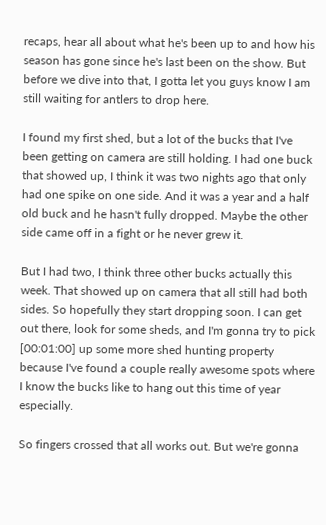recaps, hear all about what he's been up to and how his season has gone since he's last been on the show. But before we dive into that, I gotta let you guys know I am still waiting for antlers to drop here.

I found my first shed, but a lot of the bucks that I've been getting on camera are still holding. I had one buck that showed up, I think it was two nights ago that only had one spike on one side. And it was a year and a half old buck and he hasn't fully dropped. Maybe the other side came off in a fight or he never grew it.

But I had two, I think three other bucks actually this week. That showed up on camera that all still had both sides. So hopefully they start dropping soon. I can get out there, look for some sheds, and I'm gonna try to pick [00:01:00] up some more shed hunting property because I've found a couple really awesome spots where I know the bucks like to hang out this time of year especially.

So fingers crossed that all works out. But we're gonna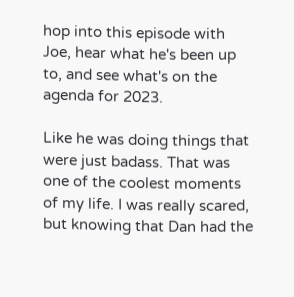hop into this episode with Joe, hear what he's been up to, and see what's on the agenda for 2023.

Like he was doing things that were just badass. That was one of the coolest moments of my life. I was really scared, but knowing that Dan had the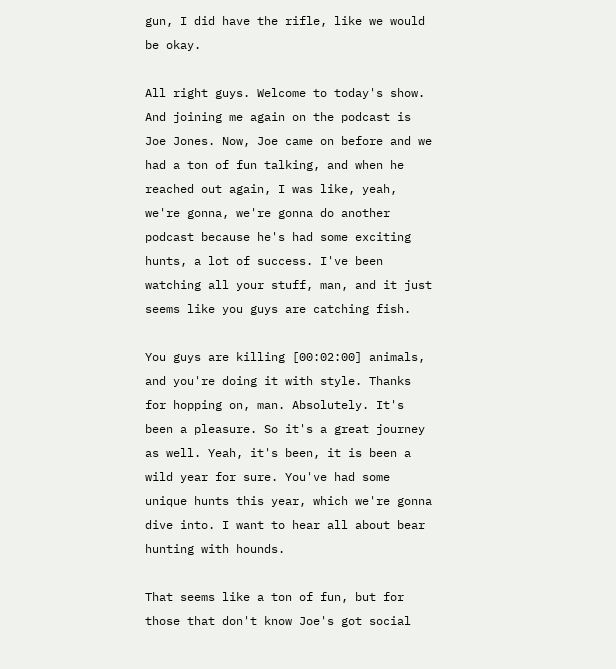gun, I did have the rifle, like we would be okay.

All right guys. Welcome to today's show. And joining me again on the podcast is Joe Jones. Now, Joe came on before and we had a ton of fun talking, and when he reached out again, I was like, yeah, we're gonna, we're gonna do another podcast because he's had some exciting hunts, a lot of success. I've been watching all your stuff, man, and it just seems like you guys are catching fish.

You guys are killing [00:02:00] animals, and you're doing it with style. Thanks for hopping on, man. Absolutely. It's been a pleasure. So it's a great journey as well. Yeah, it's been, it is been a wild year for sure. You've had some unique hunts this year, which we're gonna dive into. I want to hear all about bear hunting with hounds.

That seems like a ton of fun, but for those that don't know Joe's got social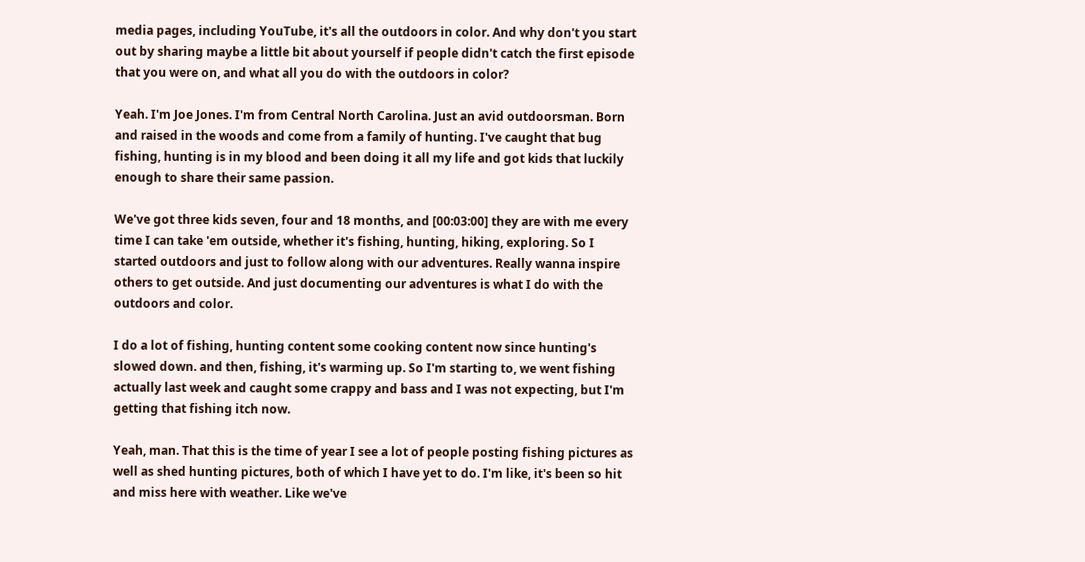media pages, including YouTube, it's all the outdoors in color. And why don't you start out by sharing maybe a little bit about yourself if people didn't catch the first episode that you were on, and what all you do with the outdoors in color?

Yeah. I'm Joe Jones. I'm from Central North Carolina. Just an avid outdoorsman. Born and raised in the woods and come from a family of hunting. I've caught that bug fishing, hunting is in my blood and been doing it all my life and got kids that luckily enough to share their same passion.

We've got three kids seven, four and 18 months, and [00:03:00] they are with me every time I can take 'em outside, whether it's fishing, hunting, hiking, exploring. So I started outdoors and just to follow along with our adventures. Really wanna inspire others to get outside. And just documenting our adventures is what I do with the outdoors and color.

I do a lot of fishing, hunting content some cooking content now since hunting's slowed down. and then, fishing, it's warming up. So I'm starting to, we went fishing actually last week and caught some crappy and bass and I was not expecting, but I'm getting that fishing itch now.

Yeah, man. That this is the time of year I see a lot of people posting fishing pictures as well as shed hunting pictures, both of which I have yet to do. I'm like, it's been so hit and miss here with weather. Like we've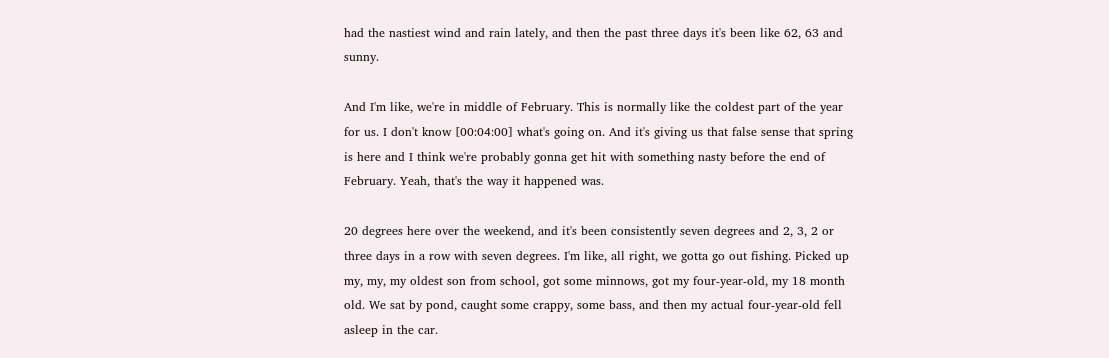had the nastiest wind and rain lately, and then the past three days it's been like 62, 63 and sunny.

And I'm like, we're in middle of February. This is normally like the coldest part of the year for us. I don't know [00:04:00] what's going on. And it's giving us that false sense that spring is here and I think we're probably gonna get hit with something nasty before the end of February. Yeah, that's the way it happened was.

20 degrees here over the weekend, and it's been consistently seven degrees and 2, 3, 2 or three days in a row with seven degrees. I'm like, all right, we gotta go out fishing. Picked up my, my, my oldest son from school, got some minnows, got my four-year-old, my 18 month old. We sat by pond, caught some crappy, some bass, and then my actual four-year-old fell asleep in the car.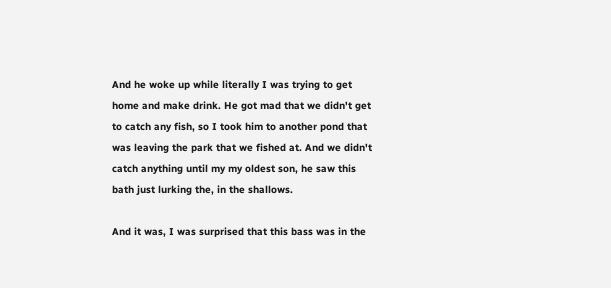And he woke up while literally I was trying to get home and make drink. He got mad that we didn't get to catch any fish, so I took him to another pond that was leaving the park that we fished at. And we didn't catch anything until my my oldest son, he saw this bath just lurking the, in the shallows.

And it was, I was surprised that this bass was in the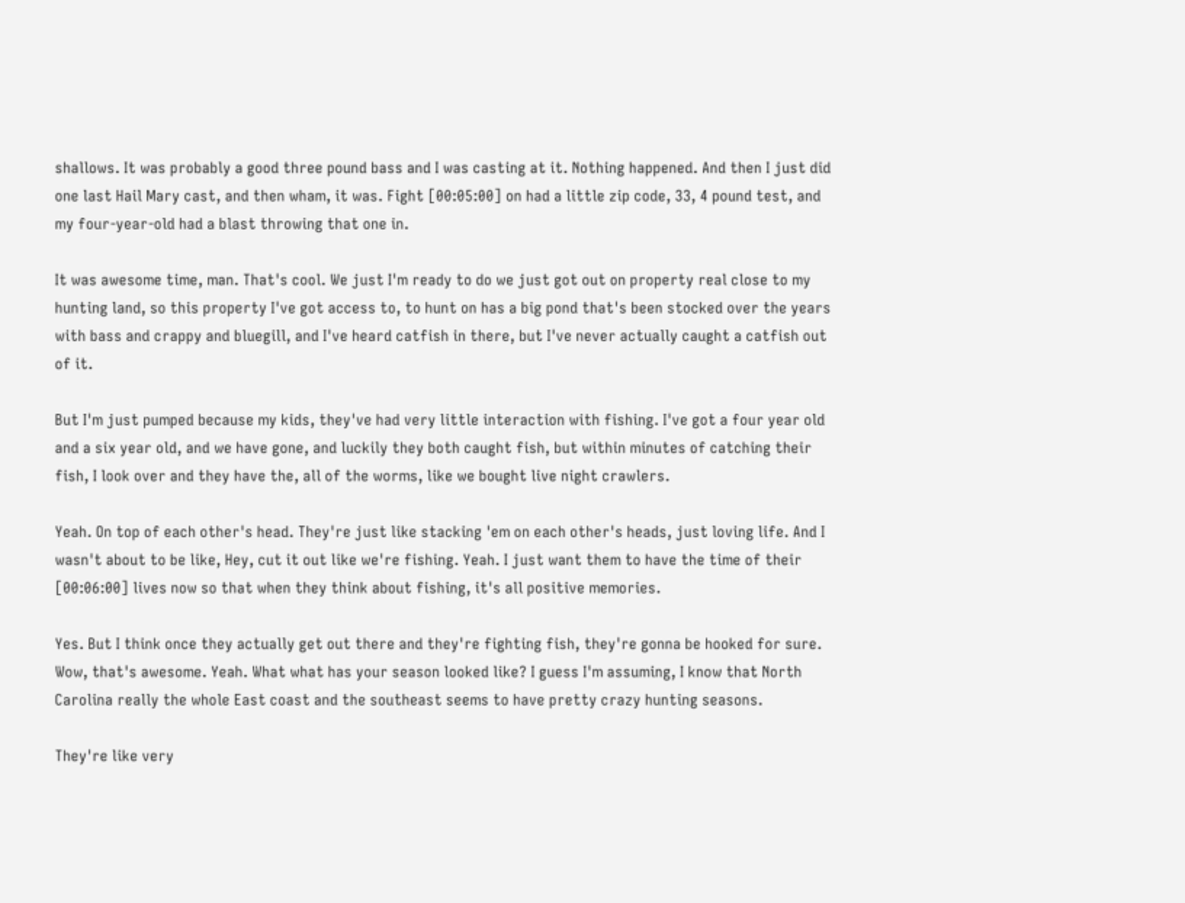shallows. It was probably a good three pound bass and I was casting at it. Nothing happened. And then I just did one last Hail Mary cast, and then wham, it was. Fight [00:05:00] on had a little zip code, 33, 4 pound test, and my four-year-old had a blast throwing that one in.

It was awesome time, man. That's cool. We just I'm ready to do we just got out on property real close to my hunting land, so this property I've got access to, to hunt on has a big pond that's been stocked over the years with bass and crappy and bluegill, and I've heard catfish in there, but I've never actually caught a catfish out of it.

But I'm just pumped because my kids, they've had very little interaction with fishing. I've got a four year old and a six year old, and we have gone, and luckily they both caught fish, but within minutes of catching their fish, I look over and they have the, all of the worms, like we bought live night crawlers.

Yeah. On top of each other's head. They're just like stacking 'em on each other's heads, just loving life. And I wasn't about to be like, Hey, cut it out like we're fishing. Yeah. I just want them to have the time of their [00:06:00] lives now so that when they think about fishing, it's all positive memories.

Yes. But I think once they actually get out there and they're fighting fish, they're gonna be hooked for sure. Wow, that's awesome. Yeah. What what has your season looked like? I guess I'm assuming, I know that North Carolina really the whole East coast and the southeast seems to have pretty crazy hunting seasons.

They're like very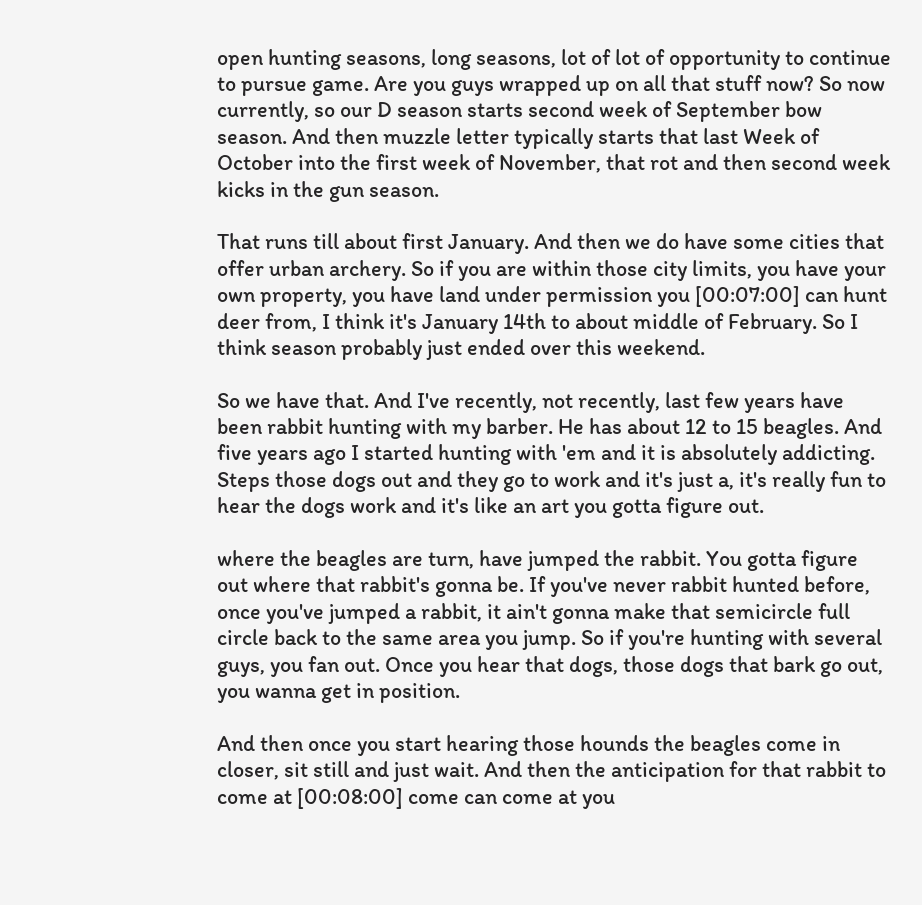open hunting seasons, long seasons, lot of lot of opportunity to continue to pursue game. Are you guys wrapped up on all that stuff now? So now currently, so our D season starts second week of September bow season. And then muzzle letter typically starts that last Week of October into the first week of November, that rot and then second week kicks in the gun season.

That runs till about first January. And then we do have some cities that offer urban archery. So if you are within those city limits, you have your own property, you have land under permission you [00:07:00] can hunt deer from, I think it's January 14th to about middle of February. So I think season probably just ended over this weekend.

So we have that. And I've recently, not recently, last few years have been rabbit hunting with my barber. He has about 12 to 15 beagles. And five years ago I started hunting with 'em and it is absolutely addicting. Steps those dogs out and they go to work and it's just a, it's really fun to hear the dogs work and it's like an art you gotta figure out.

where the beagles are turn, have jumped the rabbit. You gotta figure out where that rabbit's gonna be. If you've never rabbit hunted before, once you've jumped a rabbit, it ain't gonna make that semicircle full circle back to the same area you jump. So if you're hunting with several guys, you fan out. Once you hear that dogs, those dogs that bark go out, you wanna get in position.

And then once you start hearing those hounds the beagles come in closer, sit still and just wait. And then the anticipation for that rabbit to come at [00:08:00] come can come at you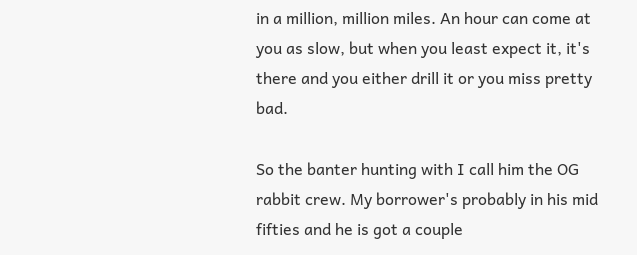in a million, million miles. An hour can come at you as slow, but when you least expect it, it's there and you either drill it or you miss pretty bad.

So the banter hunting with I call him the OG rabbit crew. My borrower's probably in his mid fifties and he is got a couple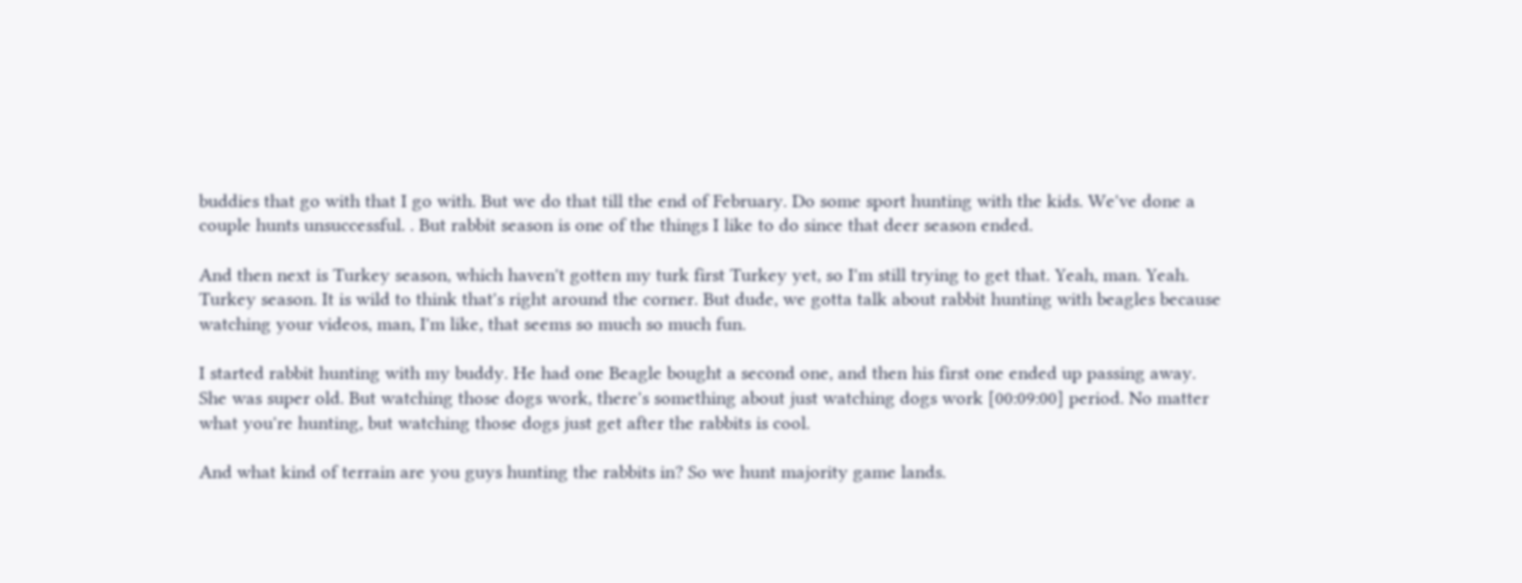buddies that go with that I go with. But we do that till the end of February. Do some sport hunting with the kids. We've done a couple hunts unsuccessful. . But rabbit season is one of the things I like to do since that deer season ended.

And then next is Turkey season, which haven't gotten my turk first Turkey yet, so I'm still trying to get that. Yeah, man. Yeah. Turkey season. It is wild to think that's right around the corner. But dude, we gotta talk about rabbit hunting with beagles because watching your videos, man, I'm like, that seems so much so much fun.

I started rabbit hunting with my buddy. He had one Beagle bought a second one, and then his first one ended up passing away. She was super old. But watching those dogs work, there's something about just watching dogs work [00:09:00] period. No matter what you're hunting, but watching those dogs just get after the rabbits is cool.

And what kind of terrain are you guys hunting the rabbits in? So we hunt majority game lands.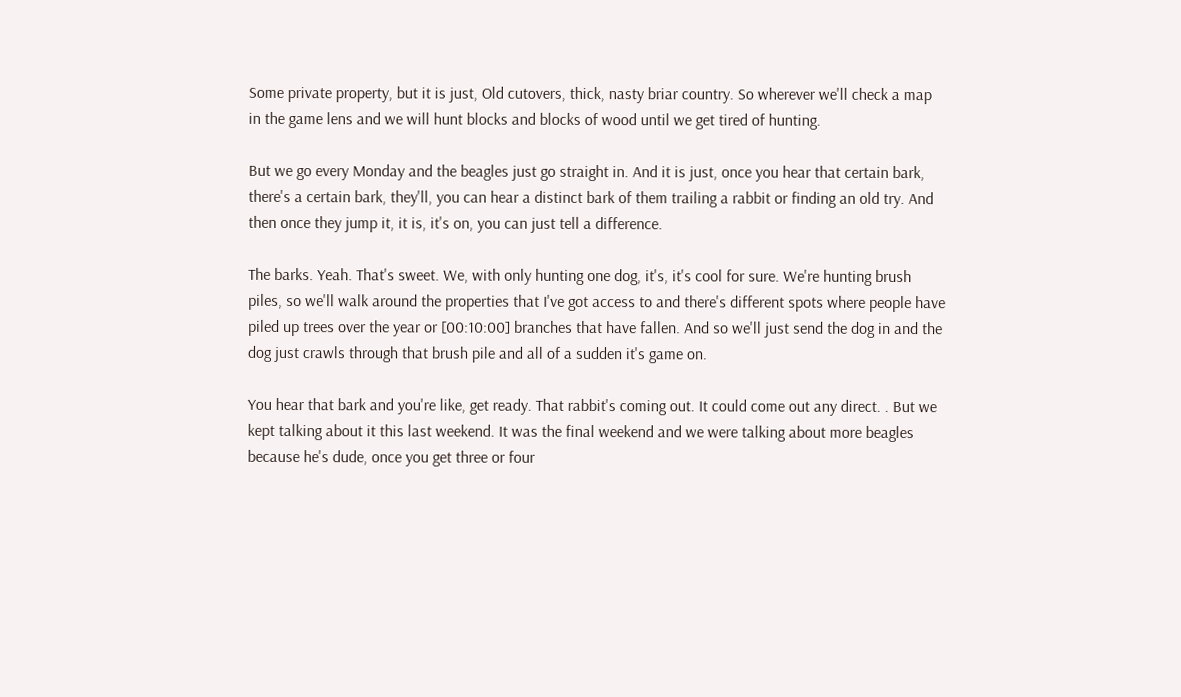Some private property, but it is just, Old cutovers, thick, nasty briar country. So wherever we'll check a map in the game lens and we will hunt blocks and blocks of wood until we get tired of hunting.

But we go every Monday and the beagles just go straight in. And it is just, once you hear that certain bark, there's a certain bark, they'll, you can hear a distinct bark of them trailing a rabbit or finding an old try. And then once they jump it, it is, it's on, you can just tell a difference.

The barks. Yeah. That's sweet. We, with only hunting one dog, it's, it's cool for sure. We're hunting brush piles, so we'll walk around the properties that I've got access to and there's different spots where people have piled up trees over the year or [00:10:00] branches that have fallen. And so we'll just send the dog in and the dog just crawls through that brush pile and all of a sudden it's game on.

You hear that bark and you're like, get ready. That rabbit's coming out. It could come out any direct. . But we kept talking about it this last weekend. It was the final weekend and we were talking about more beagles because he's dude, once you get three or four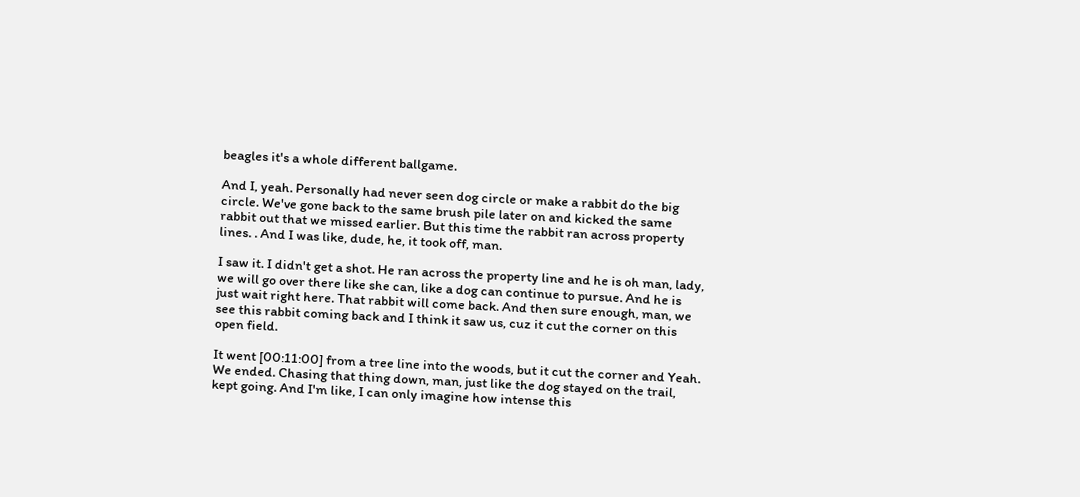beagles it's a whole different ballgame.

And I, yeah. Personally had never seen dog circle or make a rabbit do the big circle. We've gone back to the same brush pile later on and kicked the same rabbit out that we missed earlier. But this time the rabbit ran across property lines. . And I was like, dude, he, it took off, man.

I saw it. I didn't get a shot. He ran across the property line and he is oh man, lady, we will go over there like she can, like a dog can continue to pursue. And he is just wait right here. That rabbit will come back. And then sure enough, man, we see this rabbit coming back and I think it saw us, cuz it cut the corner on this open field.

It went [00:11:00] from a tree line into the woods, but it cut the corner and Yeah. We ended. Chasing that thing down, man, just like the dog stayed on the trail, kept going. And I'm like, I can only imagine how intense this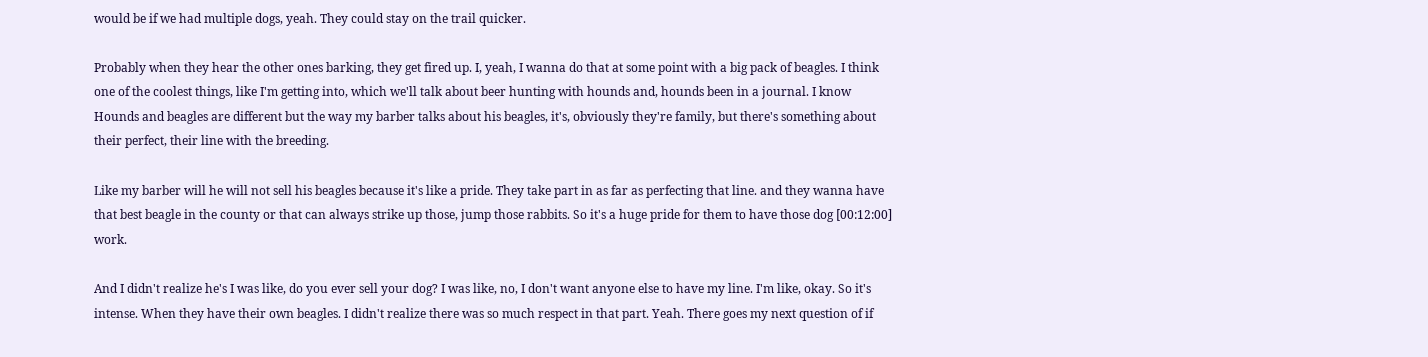would be if we had multiple dogs, yeah. They could stay on the trail quicker.

Probably when they hear the other ones barking, they get fired up. I, yeah, I wanna do that at some point with a big pack of beagles. I think one of the coolest things, like I'm getting into, which we'll talk about beer hunting with hounds and, hounds been in a journal. I know Hounds and beagles are different but the way my barber talks about his beagles, it's, obviously they're family, but there's something about their perfect, their line with the breeding.

Like my barber will he will not sell his beagles because it's like a pride. They take part in as far as perfecting that line. and they wanna have that best beagle in the county or that can always strike up those, jump those rabbits. So it's a huge pride for them to have those dog [00:12:00] work.

And I didn't realize he's I was like, do you ever sell your dog? I was like, no, I don't want anyone else to have my line. I'm like, okay. So it's intense. When they have their own beagles. I didn't realize there was so much respect in that part. Yeah. There goes my next question of if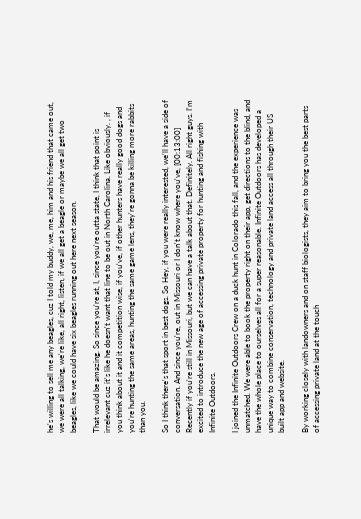he's willing to sell me any beagles, cuz I told my buddy, we, me, him and his friend that came out, we were all talking, we're like, all right, listen, if we all get a beagle or maybe we all get two beagles, like we could have six beagles running out here next season.

That would be amazing. So since you're at, I, since you're outta state, I think that point is irrelevant cuz it's like he doesn't want that line to be out in North Carolina. Like obviously. , if you think about it and it competition wise, if you've, if other hunters have really good dogs and you're hunting the same areas, hunting the same game lens, they're gonna be killing more rabbits than you.

So I think there's that sport in best dogs. So Hey, if you were really interested, we'll have a side of conversation. And since you're, out in Missouri or I don't know where you've, [00:13:00] Recently if you're still in Missouri, but we can have a talk about that. Definitely. All right guys. I'm excited to introduce the new age of accessing private property for hunting and fishing with Infinite Outdoors.

I joined the Infinite Outdoors Crew on a duck hunt in Colorado this fall, and the experience was unmatched. We were able to book the property right on their app, get directions to the blind, and have the whole place to ourselves all for a super reasonable. Infinite Outdoors has developed a unique way to combine conservation, technology and private land access all through their US built app and website.

By working closely with landowners and on staff biologists, they aim to bring you the best parts of accessing private land at the touch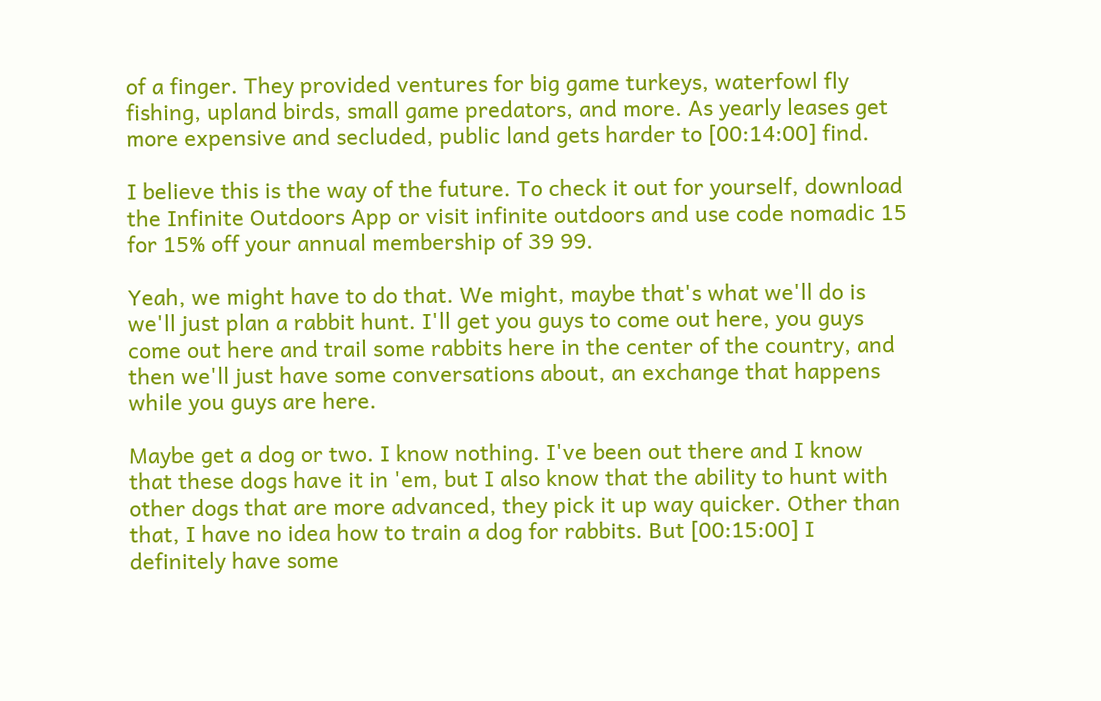of a finger. They provided ventures for big game turkeys, waterfowl fly fishing, upland birds, small game predators, and more. As yearly leases get more expensive and secluded, public land gets harder to [00:14:00] find.

I believe this is the way of the future. To check it out for yourself, download the Infinite Outdoors App or visit infinite outdoors and use code nomadic 15 for 15% off your annual membership of 39 99.

Yeah, we might have to do that. We might, maybe that's what we'll do is we'll just plan a rabbit hunt. I'll get you guys to come out here, you guys come out here and trail some rabbits here in the center of the country, and then we'll just have some conversations about, an exchange that happens while you guys are here.

Maybe get a dog or two. I know nothing. I've been out there and I know that these dogs have it in 'em, but I also know that the ability to hunt with other dogs that are more advanced, they pick it up way quicker. Other than that, I have no idea how to train a dog for rabbits. But [00:15:00] I definitely have some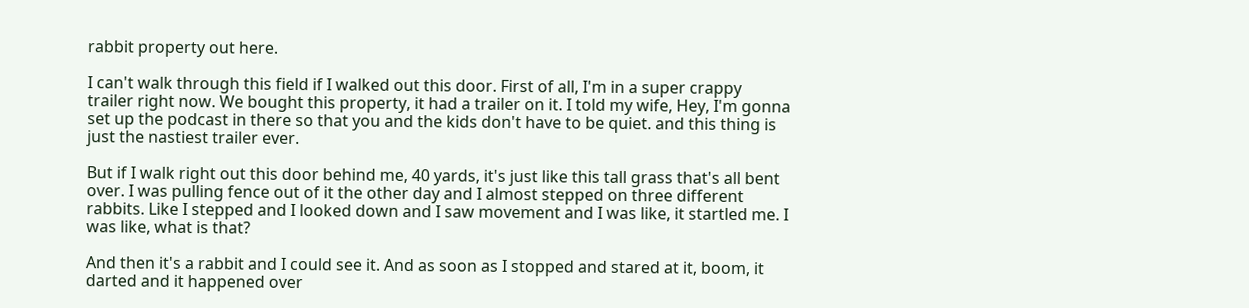rabbit property out here.

I can't walk through this field if I walked out this door. First of all, I'm in a super crappy trailer right now. We bought this property, it had a trailer on it. I told my wife, Hey, I'm gonna set up the podcast in there so that you and the kids don't have to be quiet. and this thing is just the nastiest trailer ever.

But if I walk right out this door behind me, 40 yards, it's just like this tall grass that's all bent over. I was pulling fence out of it the other day and I almost stepped on three different rabbits. Like I stepped and I looked down and I saw movement and I was like, it startled me. I was like, what is that?

And then it's a rabbit and I could see it. And as soon as I stopped and stared at it, boom, it darted and it happened over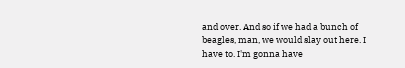and over. And so if we had a bunch of beagles, man, we would slay out here. I have to. I'm gonna have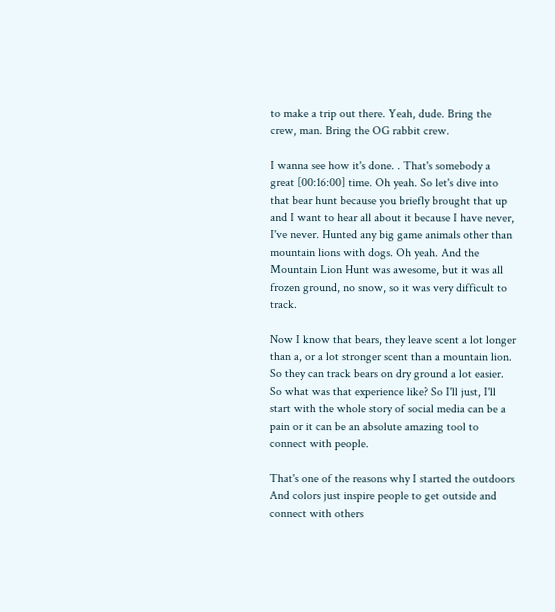to make a trip out there. Yeah, dude. Bring the crew, man. Bring the OG rabbit crew.

I wanna see how it's done. . That's somebody a great [00:16:00] time. Oh yeah. So let's dive into that bear hunt because you briefly brought that up and I want to hear all about it because I have never, I've never. Hunted any big game animals other than mountain lions with dogs. Oh yeah. And the Mountain Lion Hunt was awesome, but it was all frozen ground, no snow, so it was very difficult to track.

Now I know that bears, they leave scent a lot longer than a, or a lot stronger scent than a mountain lion. So they can track bears on dry ground a lot easier. So what was that experience like? So I'll just, I'll start with the whole story of social media can be a pain or it can be an absolute amazing tool to connect with people.

That's one of the reasons why I started the outdoors And colors just inspire people to get outside and connect with others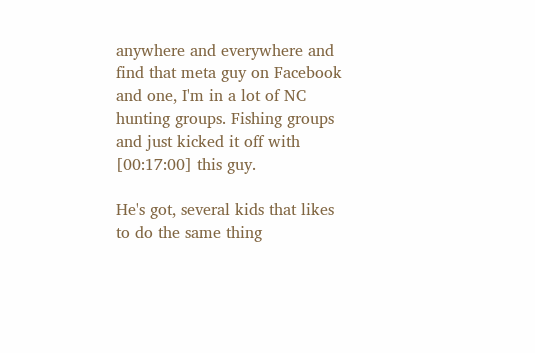anywhere and everywhere and find that meta guy on Facebook and one, I'm in a lot of NC hunting groups. Fishing groups and just kicked it off with [00:17:00] this guy.

He's got, several kids that likes to do the same thing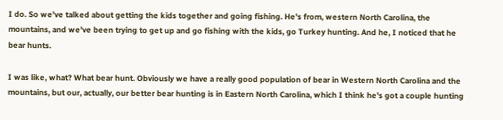I do. So we've talked about getting the kids together and going fishing. He's from, western North Carolina, the mountains, and we've been trying to get up and go fishing with the kids, go Turkey hunting. And he, I noticed that he bear hunts.

I was like, what? What bear hunt. Obviously we have a really good population of bear in Western North Carolina and the mountains, but our, actually, our better bear hunting is in Eastern North Carolina, which I think he's got a couple hunting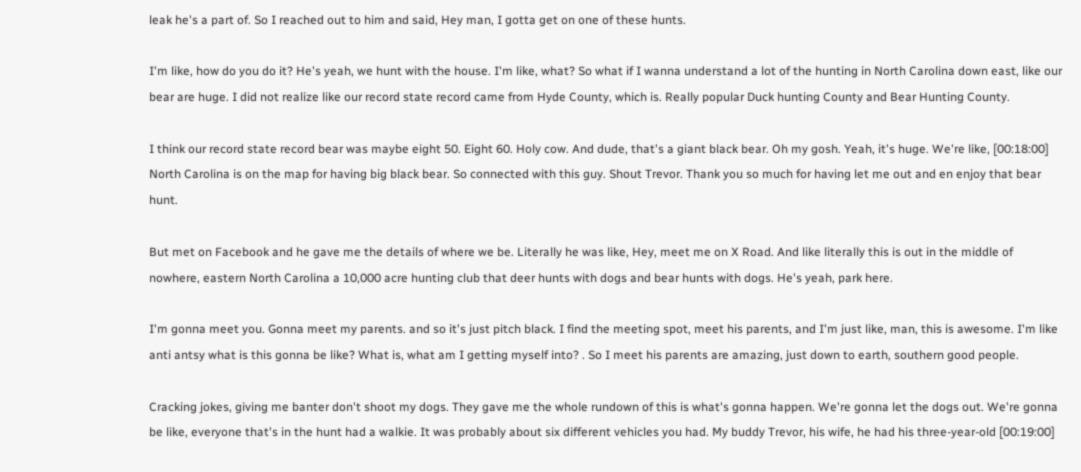leak he's a part of. So I reached out to him and said, Hey man, I gotta get on one of these hunts.

I'm like, how do you do it? He's yeah, we hunt with the house. I'm like, what? So what if I wanna understand a lot of the hunting in North Carolina down east, like our bear are huge. I did not realize like our record state record came from Hyde County, which is. Really popular Duck hunting County and Bear Hunting County.

I think our record state record bear was maybe eight 50. Eight 60. Holy cow. And dude, that's a giant black bear. Oh my gosh. Yeah, it's huge. We're like, [00:18:00] North Carolina is on the map for having big black bear. So connected with this guy. Shout Trevor. Thank you so much for having let me out and en enjoy that bear hunt.

But met on Facebook and he gave me the details of where we be. Literally he was like, Hey, meet me on X Road. And like literally this is out in the middle of nowhere, eastern North Carolina a 10,000 acre hunting club that deer hunts with dogs and bear hunts with dogs. He's yeah, park here.

I'm gonna meet you. Gonna meet my parents. and so it's just pitch black. I find the meeting spot, meet his parents, and I'm just like, man, this is awesome. I'm like anti antsy what is this gonna be like? What is, what am I getting myself into? . So I meet his parents are amazing, just down to earth, southern good people.

Cracking jokes, giving me banter don't shoot my dogs. They gave me the whole rundown of this is what's gonna happen. We're gonna let the dogs out. We're gonna be like, everyone that's in the hunt had a walkie. It was probably about six different vehicles you had. My buddy Trevor, his wife, he had his three-year-old [00:19:00]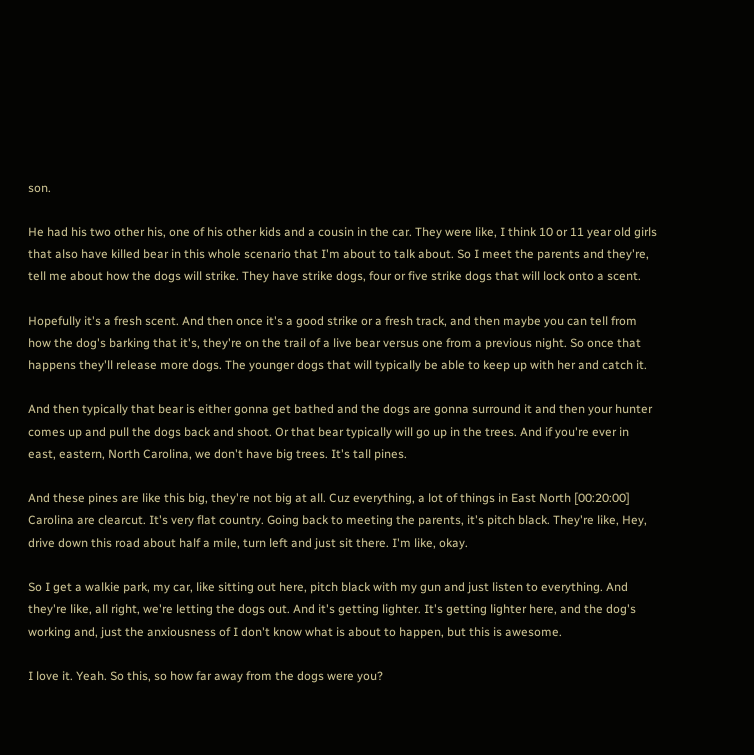son.

He had his two other his, one of his other kids and a cousin in the car. They were like, I think 10 or 11 year old girls that also have killed bear in this whole scenario that I'm about to talk about. So I meet the parents and they're, tell me about how the dogs will strike. They have strike dogs, four or five strike dogs that will lock onto a scent.

Hopefully it's a fresh scent. And then once it's a good strike or a fresh track, and then maybe you can tell from how the dog's barking that it's, they're on the trail of a live bear versus one from a previous night. So once that happens they'll release more dogs. The younger dogs that will typically be able to keep up with her and catch it.

And then typically that bear is either gonna get bathed and the dogs are gonna surround it and then your hunter comes up and pull the dogs back and shoot. Or that bear typically will go up in the trees. And if you're ever in east, eastern, North Carolina, we don't have big trees. It's tall pines.

And these pines are like this big, they're not big at all. Cuz everything, a lot of things in East North [00:20:00] Carolina are clearcut. It's very flat country. Going back to meeting the parents, it's pitch black. They're like, Hey, drive down this road about half a mile, turn left and just sit there. I'm like, okay.

So I get a walkie park, my car, like sitting out here, pitch black with my gun and just listen to everything. And they're like, all right, we're letting the dogs out. And it's getting lighter. It's getting lighter here, and the dog's working and, just the anxiousness of I don't know what is about to happen, but this is awesome.

I love it. Yeah. So this, so how far away from the dogs were you?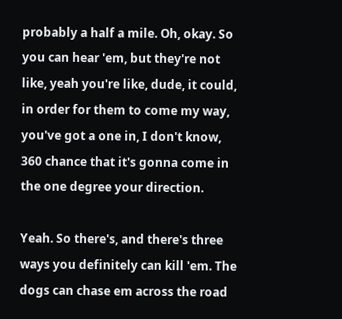probably a half a mile. Oh, okay. So you can hear 'em, but they're not like, yeah you're like, dude, it could, in order for them to come my way, you've got a one in, I don't know, 360 chance that it's gonna come in the one degree your direction.

Yeah. So there's, and there's three ways you definitely can kill 'em. The dogs can chase em across the road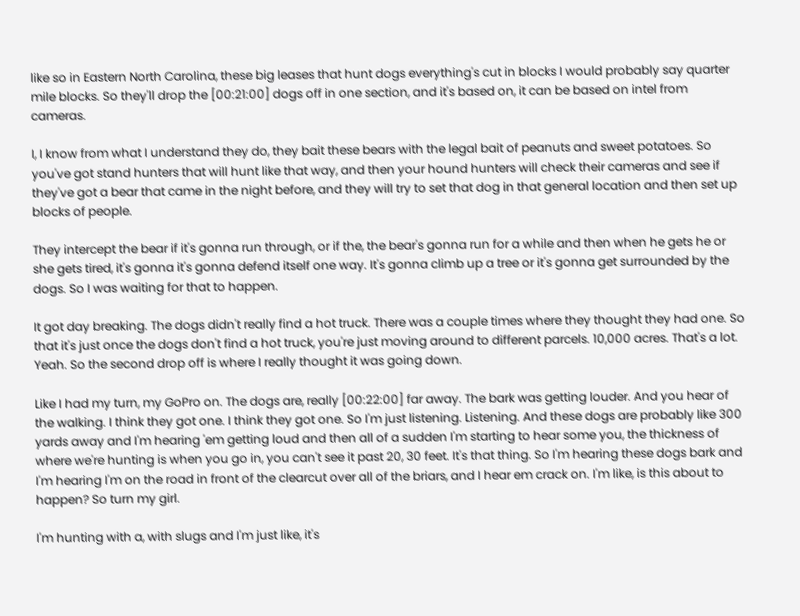like so in Eastern North Carolina, these big leases that hunt dogs everything's cut in blocks I would probably say quarter mile blocks. So they'll drop the [00:21:00] dogs off in one section, and it's based on, it can be based on intel from cameras.

I, I know from what I understand they do, they bait these bears with the legal bait of peanuts and sweet potatoes. So you've got stand hunters that will hunt like that way, and then your hound hunters will check their cameras and see if they've got a bear that came in the night before, and they will try to set that dog in that general location and then set up blocks of people.

They intercept the bear if it's gonna run through, or if the, the bear's gonna run for a while and then when he gets he or she gets tired, it's gonna it's gonna defend itself one way. It's gonna climb up a tree or it's gonna get surrounded by the dogs. So I was waiting for that to happen.

It got day breaking. The dogs didn't really find a hot truck. There was a couple times where they thought they had one. So that it's just once the dogs don't find a hot truck, you're just moving around to different parcels. 10,000 acres. That's a lot. Yeah. So the second drop off is where I really thought it was going down.

Like I had my turn, my GoPro on. The dogs are, really [00:22:00] far away. The bark was getting louder. And you hear of the walking. I think they got one. I think they got one. So I'm just listening. Listening. And these dogs are probably like 300 yards away and I'm hearing 'em getting loud and then all of a sudden I'm starting to hear some you, the thickness of where we're hunting is when you go in, you can't see it past 20, 30 feet. It's that thing. So I'm hearing these dogs bark and I'm hearing I'm on the road in front of the clearcut over all of the briars, and I hear em crack on. I'm like, is this about to happen? So turn my girl.

I'm hunting with a, with slugs and I'm just like, it's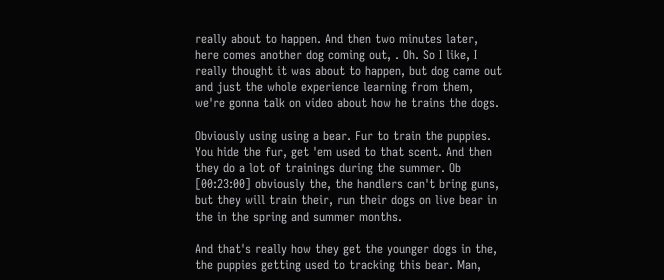really about to happen. And then two minutes later, here comes another dog coming out, . Oh. So I like, I really thought it was about to happen, but dog came out and just the whole experience learning from them, we're gonna talk on video about how he trains the dogs.

Obviously using using a bear. Fur to train the puppies. You hide the fur, get 'em used to that scent. And then they do a lot of trainings during the summer. Ob [00:23:00] obviously the, the handlers can't bring guns, but they will train their, run their dogs on live bear in the in the spring and summer months.

And that's really how they get the younger dogs in the, the puppies getting used to tracking this bear. Man,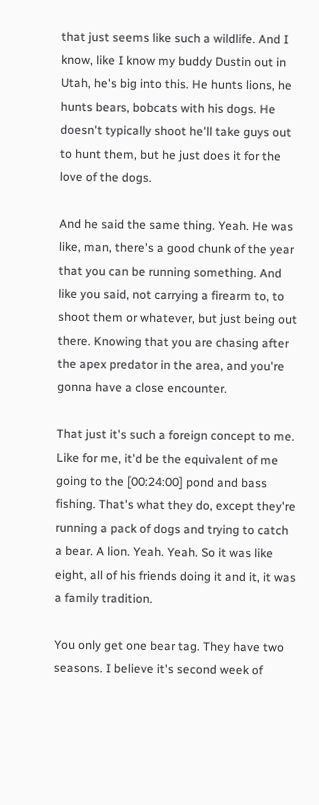that just seems like such a wildlife. And I know, like I know my buddy Dustin out in Utah, he's big into this. He hunts lions, he hunts bears, bobcats with his dogs. He doesn't typically shoot he'll take guys out to hunt them, but he just does it for the love of the dogs.

And he said the same thing. Yeah. He was like, man, there's a good chunk of the year that you can be running something. And like you said, not carrying a firearm to, to shoot them or whatever, but just being out there. Knowing that you are chasing after the apex predator in the area, and you're gonna have a close encounter.

That just it's such a foreign concept to me. Like for me, it'd be the equivalent of me going to the [00:24:00] pond and bass fishing. That's what they do, except they're running a pack of dogs and trying to catch a bear. A lion. Yeah. Yeah. So it was like eight, all of his friends doing it and it, it was a family tradition.

You only get one bear tag. They have two seasons. I believe it's second week of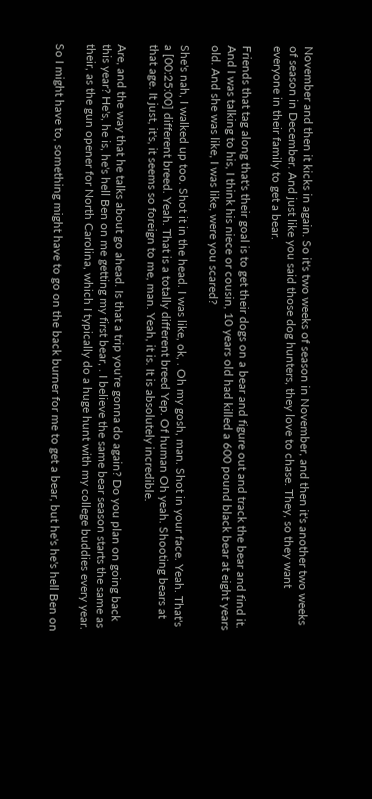November and then it kicks in again. So it's two weeks of season in November, and then it's another two weeks of season in December. And just like you said those dog hunters, they love to chase. They, so they want everyone in their family to get a bear.

Friends that tag along that's their goal is to get their dogs on a bear and figure out and track the bear and find it. And I was talking to his, I think his niece or cousin, 10 years old had killed a 600 pound black bear at eight years old. And she was like, I was like, were you scared?

She's nah, I walked up too. Shot it in the head. I was like, ok, . Oh my gosh, man. Shot in your face. Yeah. That's a [00:25:00] different breed. Yeah. That is a totally different breed Yep. Of human Oh yeah. Shooting bears at that age. It just, it's, it seems so foreign to me, man. Yeah, it is. It is absolutely incredible.

Are, and the way that he talks about go ahead. Is that a trip you're gonna do again? Do you plan on going back this year? He's, he is, he's hell Ben on me getting my first bear, . I believe the same bear season starts the same as their, as the gun opener for North Carolina, which I typically do a huge hunt with my college buddies every year.

So I might have to, something might have to go on the back burner for me to get a bear, but he's he's hell Ben on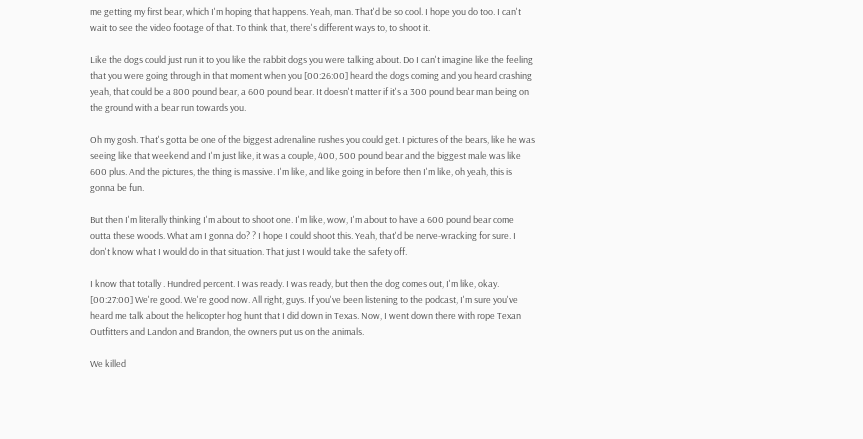me getting my first bear, which I'm hoping that happens. Yeah, man. That'd be so cool. I hope you do too. I can't wait to see the video footage of that. To think that, there's different ways to, to shoot it.

Like the dogs could just run it to you like the rabbit dogs you were talking about. Do I can't imagine like the feeling that you were going through in that moment when you [00:26:00] heard the dogs coming and you heard crashing yeah, that could be a 800 pound bear, a 600 pound bear. It doesn't matter if it's a 300 pound bear man being on the ground with a bear run towards you.

Oh my gosh. That's gotta be one of the biggest adrenaline rushes you could get. I pictures of the bears, like he was seeing like that weekend and I'm just like, it was a couple, 400, 500 pound bear and the biggest male was like 600 plus. And the pictures, the thing is massive. I'm like, and like going in before then I'm like, oh yeah, this is gonna be fun.

But then I'm literally thinking I'm about to shoot one. I'm like, wow, I'm about to have a 600 pound bear come outta these woods. What am I gonna do? ? I hope I could shoot this. Yeah, that'd be nerve-wracking for sure. I don't know what I would do in that situation. That just I would take the safety off.

I know that totally . Hundred percent. I was ready. I was ready, but then the dog comes out, I'm like, okay. [00:27:00] We're good. We're good now. All right, guys. If you've been listening to the podcast, I'm sure you've heard me talk about the helicopter hog hunt that I did down in Texas. Now, I went down there with rope Texan Outfitters and Landon and Brandon, the owners put us on the animals.

We killed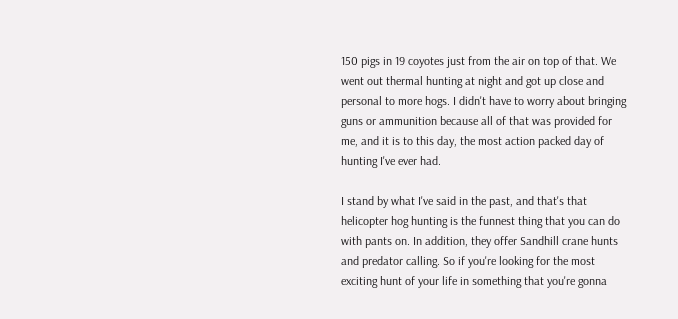150 pigs in 19 coyotes just from the air on top of that. We went out thermal hunting at night and got up close and personal to more hogs. I didn't have to worry about bringing guns or ammunition because all of that was provided for me, and it is to this day, the most action packed day of hunting I've ever had.

I stand by what I've said in the past, and that's that helicopter hog hunting is the funnest thing that you can do with pants on. In addition, they offer Sandhill crane hunts and predator calling. So if you're looking for the most exciting hunt of your life in something that you're gonna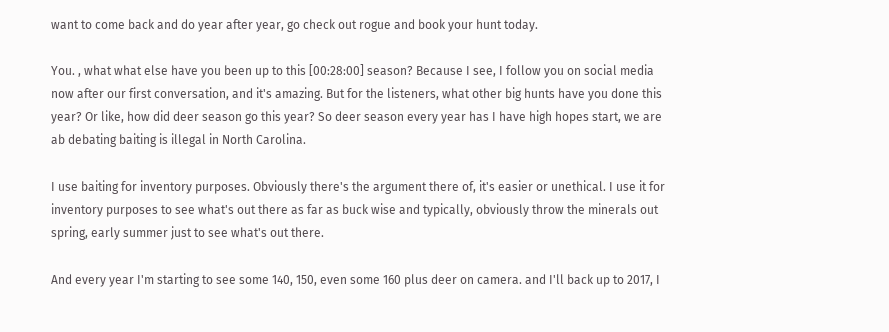want to come back and do year after year, go check out rogue and book your hunt today.

You. , what what else have you been up to this [00:28:00] season? Because I see, I follow you on social media now after our first conversation, and it's amazing. But for the listeners, what other big hunts have you done this year? Or like, how did deer season go this year? So deer season every year has I have high hopes start, we are ab debating baiting is illegal in North Carolina.

I use baiting for inventory purposes. Obviously there's the argument there of, it's easier or unethical. I use it for inventory purposes to see what's out there as far as buck wise and typically, obviously throw the minerals out spring, early summer just to see what's out there.

And every year I'm starting to see some 140, 150, even some 160 plus deer on camera. and I'll back up to 2017, I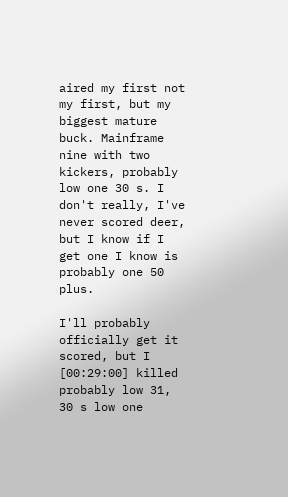aired my first not my first, but my biggest mature buck. Mainframe nine with two kickers, probably low one 30 s. I don't really, I've never scored deer, but I know if I get one I know is probably one 50 plus.

I'll probably officially get it scored, but I [00:29:00] killed probably low 31, 30 s low one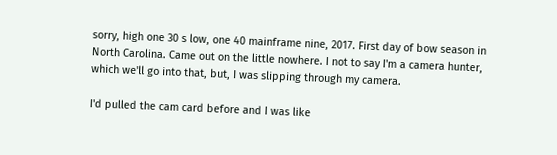sorry, high one 30 s low, one 40 mainframe nine, 2017. First day of bow season in North Carolina. Came out on the little nowhere. I not to say I'm a camera hunter, which we'll go into that, but, I was slipping through my camera.

I'd pulled the cam card before and I was like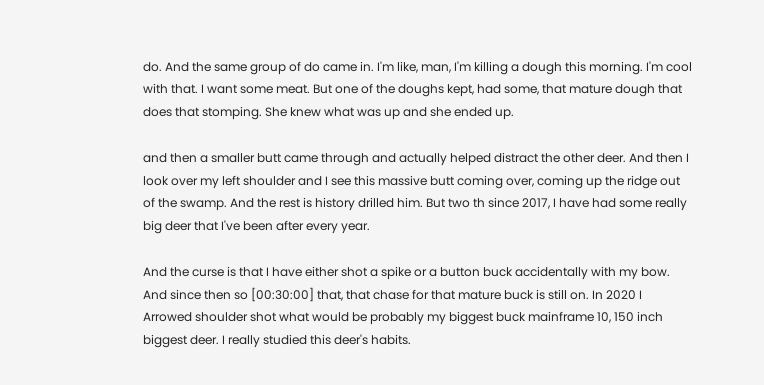do. And the same group of do came in. I'm like, man, I'm killing a dough this morning. I'm cool with that. I want some meat. But one of the doughs kept, had some, that mature dough that does that stomping. She knew what was up and she ended up.

and then a smaller butt came through and actually helped distract the other deer. And then I look over my left shoulder and I see this massive butt coming over, coming up the ridge out of the swamp. And the rest is history drilled him. But two th since 2017, I have had some really big deer that I've been after every year.

And the curse is that I have either shot a spike or a button buck accidentally with my bow. And since then so [00:30:00] that, that chase for that mature buck is still on. In 2020 I Arrowed shoulder shot what would be probably my biggest buck mainframe 10, 150 inch biggest deer. I really studied this deer's habits.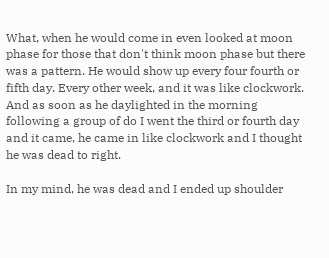What, when he would come in even looked at moon phase for those that don't think moon phase but there was a pattern. He would show up every four fourth or fifth day. Every other week, and it was like clockwork. And as soon as he daylighted in the morning following a group of do I went the third or fourth day and it came, he came in like clockwork and I thought he was dead to right.

In my mind, he was dead and I ended up shoulder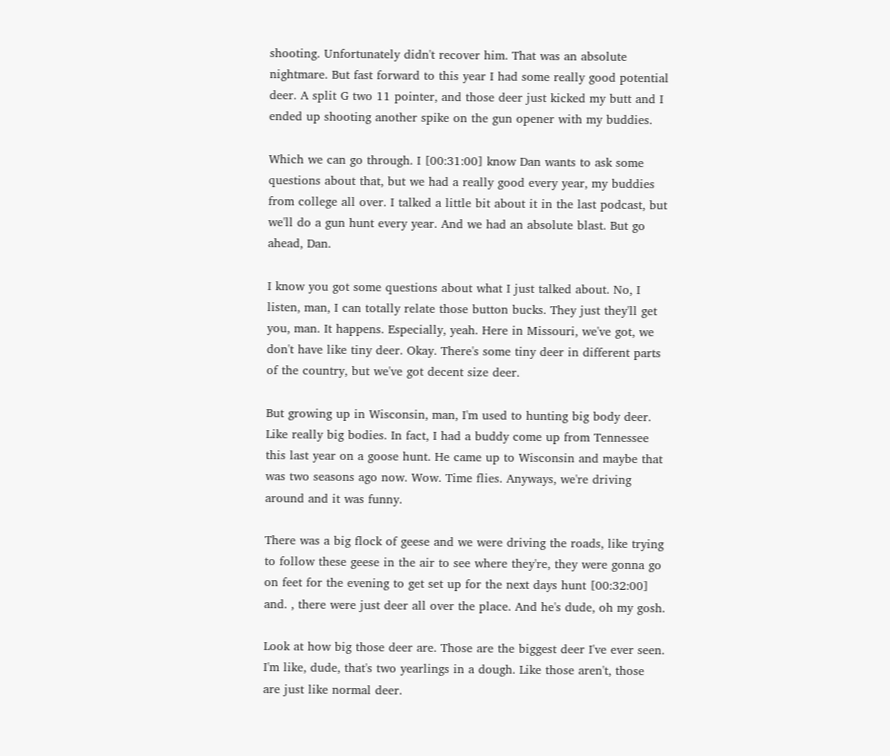shooting. Unfortunately didn't recover him. That was an absolute nightmare. But fast forward to this year I had some really good potential deer. A split G two 11 pointer, and those deer just kicked my butt and I ended up shooting another spike on the gun opener with my buddies.

Which we can go through. I [00:31:00] know Dan wants to ask some questions about that, but we had a really good every year, my buddies from college all over. I talked a little bit about it in the last podcast, but we'll do a gun hunt every year. And we had an absolute blast. But go ahead, Dan.

I know you got some questions about what I just talked about. No, I listen, man, I can totally relate those button bucks. They just they'll get you, man. It happens. Especially, yeah. Here in Missouri, we've got, we don't have like tiny deer. Okay. There's some tiny deer in different parts of the country, but we've got decent size deer.

But growing up in Wisconsin, man, I'm used to hunting big body deer. Like really big bodies. In fact, I had a buddy come up from Tennessee this last year on a goose hunt. He came up to Wisconsin and maybe that was two seasons ago now. Wow. Time flies. Anyways, we're driving around and it was funny.

There was a big flock of geese and we were driving the roads, like trying to follow these geese in the air to see where they're, they were gonna go on feet for the evening to get set up for the next days hunt [00:32:00] and. , there were just deer all over the place. And he's dude, oh my gosh.

Look at how big those deer are. Those are the biggest deer I've ever seen. I'm like, dude, that's two yearlings in a dough. Like those aren't, those are just like normal deer.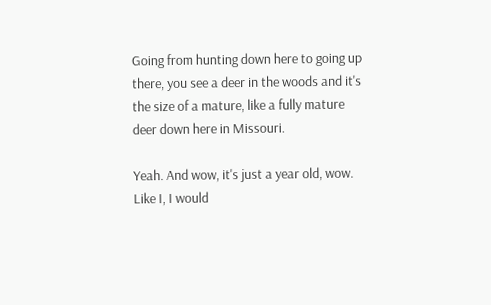Going from hunting down here to going up there, you see a deer in the woods and it's the size of a mature, like a fully mature deer down here in Missouri.

Yeah. And wow, it's just a year old, wow. Like I, I would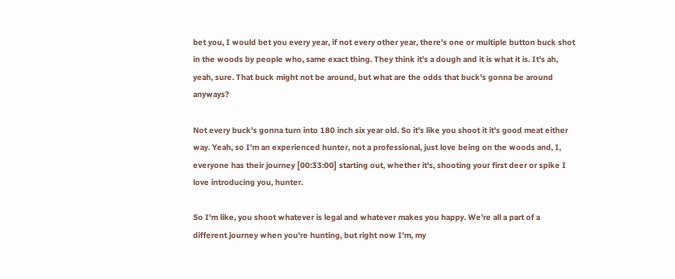bet you, I would bet you every year, if not every other year, there's one or multiple button buck shot in the woods by people who, same exact thing. They think it's a dough and it is what it is. It's ah, yeah, sure. That buck might not be around, but what are the odds that buck's gonna be around anyways?

Not every buck's gonna turn into 180 inch six year old. So it's like you shoot it it's good meat either way. Yeah, so I'm an experienced hunter, not a professional, just love being on the woods and, I, everyone has their journey [00:33:00] starting out, whether it's, shooting your first deer or spike I love introducing you, hunter.

So I'm like, you shoot whatever is legal and whatever makes you happy. We're all a part of a different journey when you're hunting, but right now I'm, my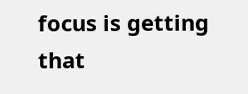focus is getting that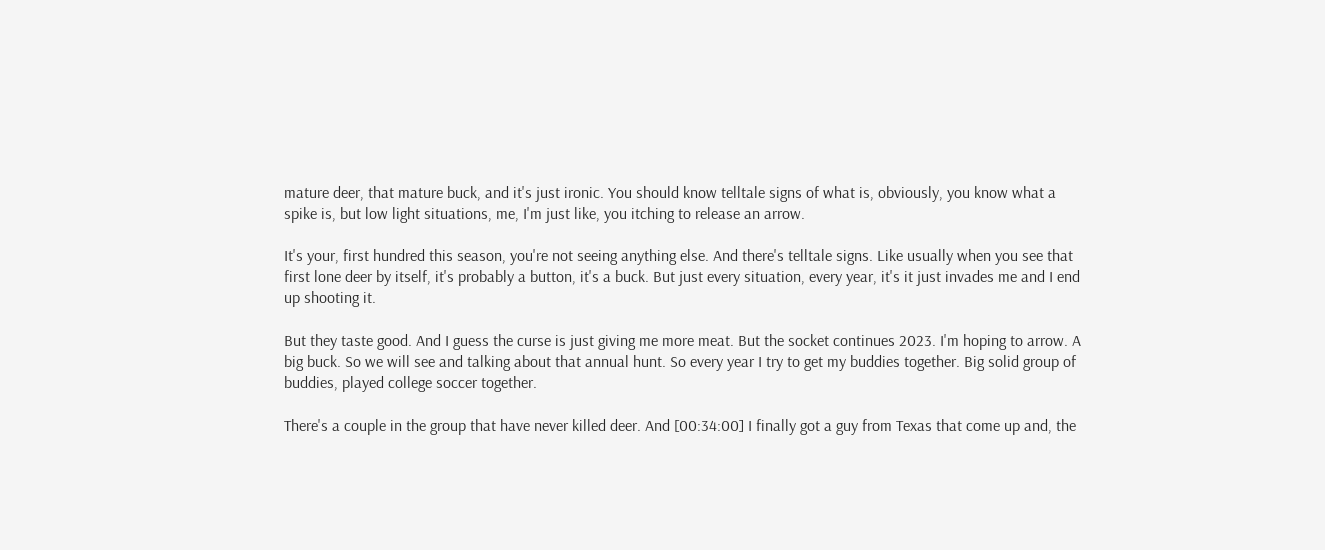mature deer, that mature buck, and it's just ironic. You should know telltale signs of what is, obviously, you know what a spike is, but low light situations, me, I'm just like, you itching to release an arrow.

It's your, first hundred this season, you're not seeing anything else. And there's telltale signs. Like usually when you see that first lone deer by itself, it's probably a button, it's a buck. But just every situation, every year, it's it just invades me and I end up shooting it.

But they taste good. And I guess the curse is just giving me more meat. But the socket continues 2023. I'm hoping to arrow. A big buck. So we will see and talking about that annual hunt. So every year I try to get my buddies together. Big solid group of buddies, played college soccer together.

There's a couple in the group that have never killed deer. And [00:34:00] I finally got a guy from Texas that come up and, the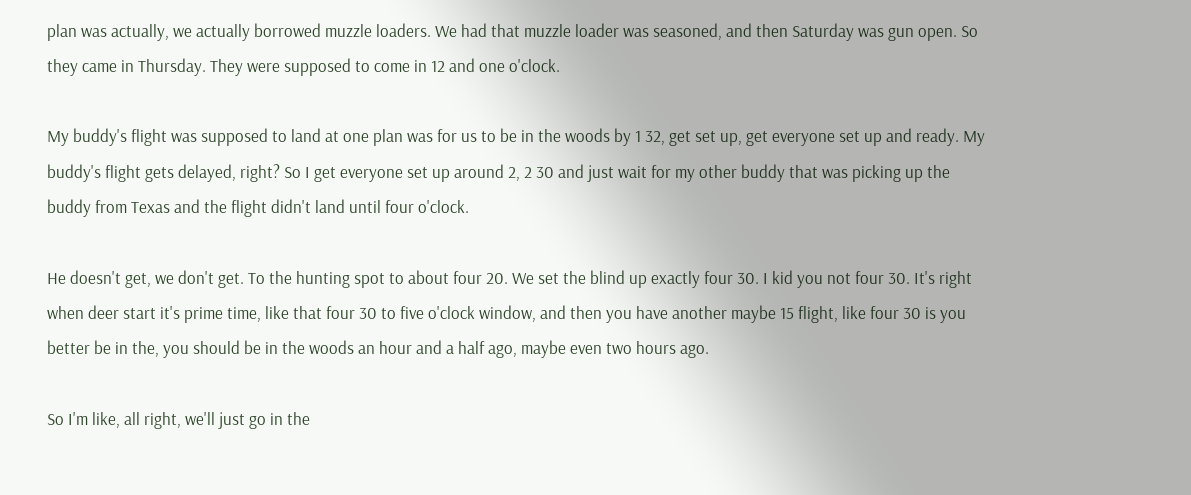plan was actually, we actually borrowed muzzle loaders. We had that muzzle loader was seasoned, and then Saturday was gun open. So they came in Thursday. They were supposed to come in 12 and one o'clock.

My buddy's flight was supposed to land at one plan was for us to be in the woods by 1 32, get set up, get everyone set up and ready. My buddy's flight gets delayed, right? So I get everyone set up around 2, 2 30 and just wait for my other buddy that was picking up the buddy from Texas and the flight didn't land until four o'clock.

He doesn't get, we don't get. To the hunting spot to about four 20. We set the blind up exactly four 30. I kid you not four 30. It's right when deer start it's prime time, like that four 30 to five o'clock window, and then you have another maybe 15 flight, like four 30 is you better be in the, you should be in the woods an hour and a half ago, maybe even two hours ago.

So I'm like, all right, we'll just go in the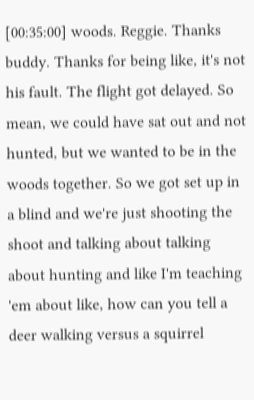[00:35:00] woods. Reggie. Thanks buddy. Thanks for being like, it's not his fault. The flight got delayed. So mean, we could have sat out and not hunted, but we wanted to be in the woods together. So we got set up in a blind and we're just shooting the shoot and talking about talking about hunting and like I'm teaching 'em about like, how can you tell a deer walking versus a squirrel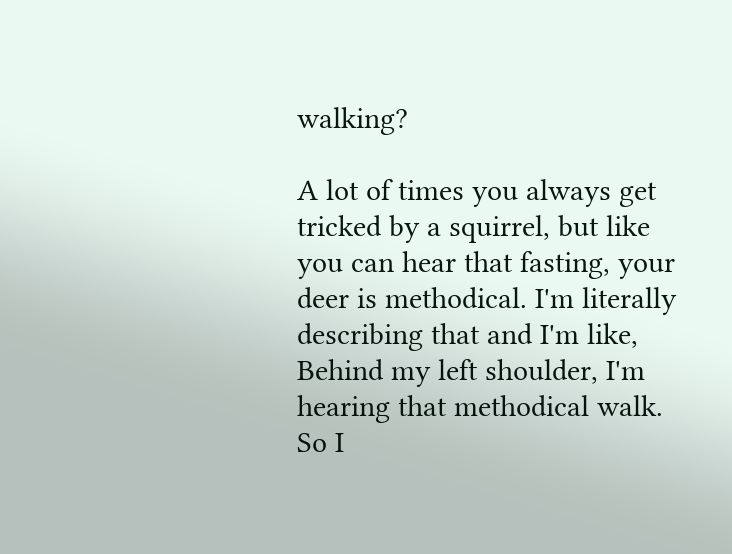walking?

A lot of times you always get tricked by a squirrel, but like you can hear that fasting, your deer is methodical. I'm literally describing that and I'm like, Behind my left shoulder, I'm hearing that methodical walk. So I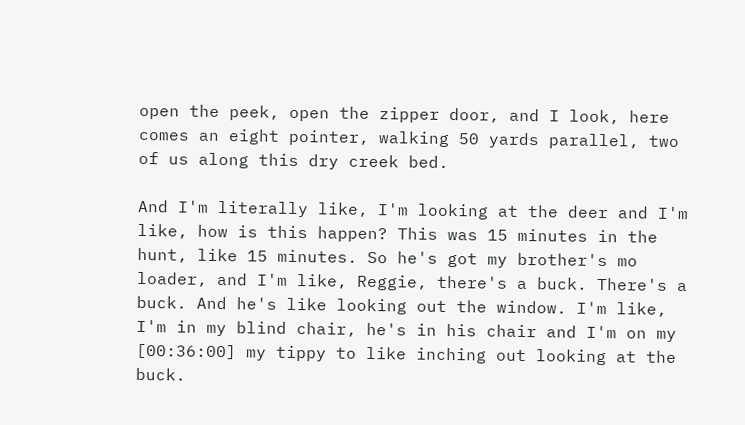open the peek, open the zipper door, and I look, here comes an eight pointer, walking 50 yards parallel, two of us along this dry creek bed.

And I'm literally like, I'm looking at the deer and I'm like, how is this happen? This was 15 minutes in the hunt, like 15 minutes. So he's got my brother's mo loader, and I'm like, Reggie, there's a buck. There's a buck. And he's like looking out the window. I'm like, I'm in my blind chair, he's in his chair and I'm on my [00:36:00] my tippy to like inching out looking at the buck.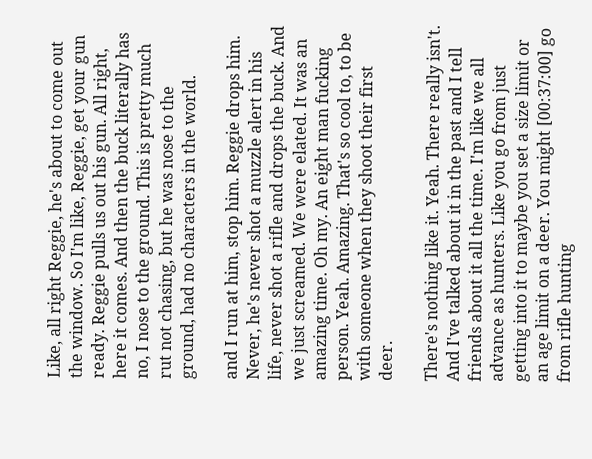Like, all right Reggie, he's about to come out the window. So I'm like, Reggie, get your gun ready. Reggie pulls us out his gun. All right, here it comes. And then the buck literally has no, I nose to the ground. This is pretty much rut not chasing, but he was nose to the ground, had no characters in the world.

and I run at him, stop him. Reggie drops him. Never, he's never shot a muzzle alert in his life, never shot a rifle and drops the buck. And we just screamed. We were elated. It was an amazing time. Oh my. An eight man fucking person. Yeah. Amazing. That's so cool to, to be with someone when they shoot their first deer.

There's nothing like it. Yeah. There really isn't. And I've talked about it in the past and I tell friends about it all the time. I'm like we all advance as hunters. Like you go from just getting into it to maybe you set a size limit or an age limit on a deer. You might [00:37:00] go from rifle hunting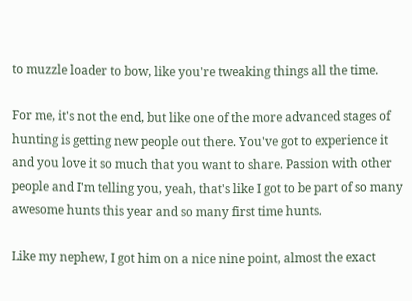to muzzle loader to bow, like you're tweaking things all the time.

For me, it's not the end, but like one of the more advanced stages of hunting is getting new people out there. You've got to experience it and you love it so much that you want to share. Passion with other people and I'm telling you, yeah, that's like I got to be part of so many awesome hunts this year and so many first time hunts.

Like my nephew, I got him on a nice nine point, almost the exact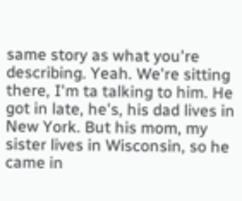same story as what you're describing. Yeah. We're sitting there, I'm ta talking to him. He got in late, he's, his dad lives in New York. But his mom, my sister lives in Wisconsin, so he came in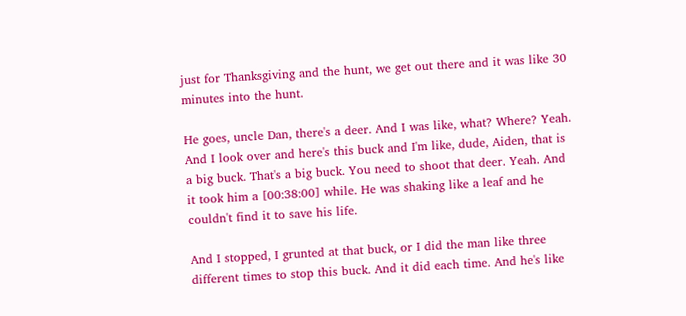just for Thanksgiving and the hunt, we get out there and it was like 30 minutes into the hunt.

He goes, uncle Dan, there's a deer. And I was like, what? Where? Yeah. And I look over and here's this buck and I'm like, dude, Aiden, that is a big buck. That's a big buck. You need to shoot that deer. Yeah. And it took him a [00:38:00] while. He was shaking like a leaf and he couldn't find it to save his life.

And I stopped, I grunted at that buck, or I did the man like three different times to stop this buck. And it did each time. And he's like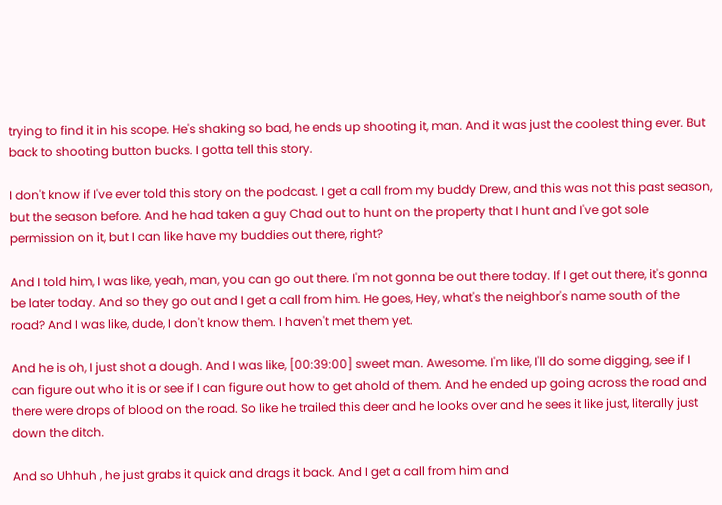trying to find it in his scope. He's shaking so bad, he ends up shooting it, man. And it was just the coolest thing ever. But back to shooting button bucks. I gotta tell this story.

I don't know if I've ever told this story on the podcast. I get a call from my buddy Drew, and this was not this past season, but the season before. And he had taken a guy Chad out to hunt on the property that I hunt and I've got sole permission on it, but I can like have my buddies out there, right?

And I told him, I was like, yeah, man, you can go out there. I'm not gonna be out there today. If I get out there, it's gonna be later today. And so they go out and I get a call from him. He goes, Hey, what's the neighbor's name south of the road? And I was like, dude, I don't know them. I haven't met them yet.

And he is oh, I just shot a dough. And I was like, [00:39:00] sweet man. Awesome. I'm like, I'll do some digging, see if I can figure out who it is or see if I can figure out how to get ahold of them. And he ended up going across the road and there were drops of blood on the road. So like he trailed this deer and he looks over and he sees it like just, literally just down the ditch.

And so Uhhuh , he just grabs it quick and drags it back. And I get a call from him and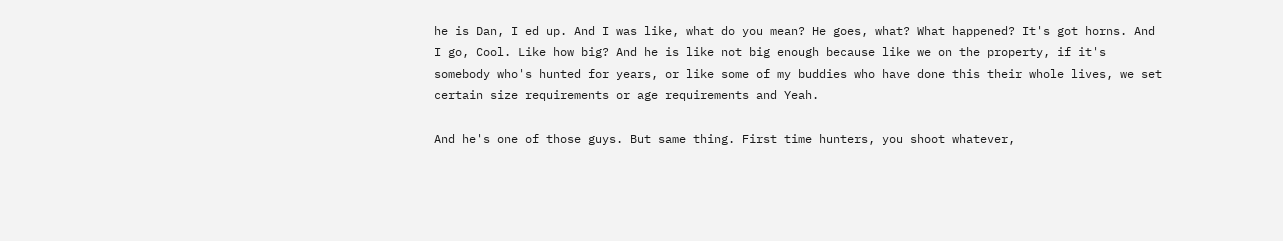he is Dan, I ed up. And I was like, what do you mean? He goes, what? What happened? It's got horns. And I go, Cool. Like how big? And he is like not big enough because like we on the property, if it's somebody who's hunted for years, or like some of my buddies who have done this their whole lives, we set certain size requirements or age requirements and Yeah.

And he's one of those guys. But same thing. First time hunters, you shoot whatever,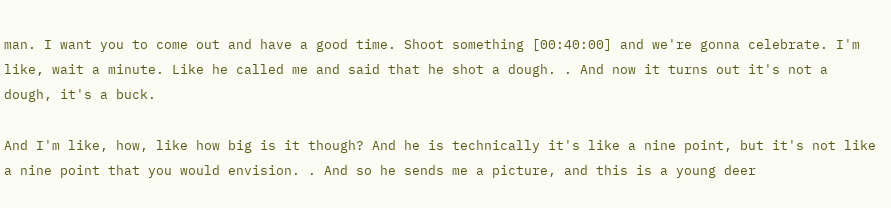man. I want you to come out and have a good time. Shoot something [00:40:00] and we're gonna celebrate. I'm like, wait a minute. Like he called me and said that he shot a dough. . And now it turns out it's not a dough, it's a buck.

And I'm like, how, like how big is it though? And he is technically it's like a nine point, but it's not like a nine point that you would envision. . And so he sends me a picture, and this is a young deer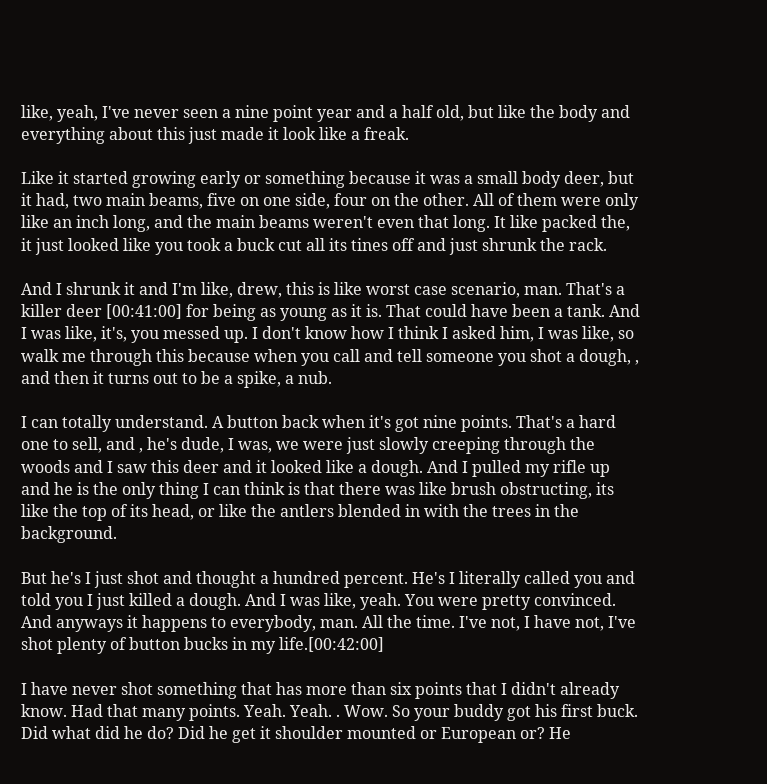like, yeah, I've never seen a nine point year and a half old, but like the body and everything about this just made it look like a freak.

Like it started growing early or something because it was a small body deer, but it had, two main beams, five on one side, four on the other. All of them were only like an inch long, and the main beams weren't even that long. It like packed the, it just looked like you took a buck cut all its tines off and just shrunk the rack.

And I shrunk it and I'm like, drew, this is like worst case scenario, man. That's a killer deer [00:41:00] for being as young as it is. That could have been a tank. And I was like, it's, you messed up. I don't know how I think I asked him, I was like, so walk me through this because when you call and tell someone you shot a dough, , and then it turns out to be a spike, a nub.

I can totally understand. A button back when it's got nine points. That's a hard one to sell, and , he's dude, I was, we were just slowly creeping through the woods and I saw this deer and it looked like a dough. And I pulled my rifle up and he is the only thing I can think is that there was like brush obstructing, its like the top of its head, or like the antlers blended in with the trees in the background.

But he's I just shot and thought a hundred percent. He's I literally called you and told you I just killed a dough. And I was like, yeah. You were pretty convinced. And anyways it happens to everybody, man. All the time. I've not, I have not, I've shot plenty of button bucks in my life.[00:42:00]

I have never shot something that has more than six points that I didn't already know. Had that many points. Yeah. Yeah. . Wow. So your buddy got his first buck. Did what did he do? Did he get it shoulder mounted or European or? He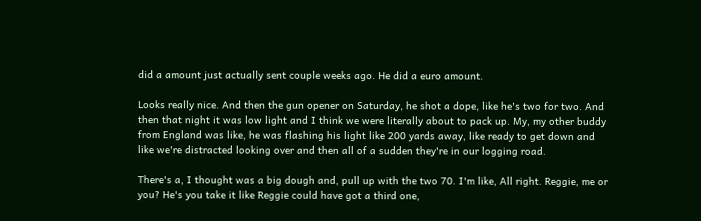did a amount just actually sent couple weeks ago. He did a euro amount.

Looks really nice. And then the gun opener on Saturday, he shot a dope, like he's two for two. And then that night it was low light and I think we were literally about to pack up. My, my other buddy from England was like, he was flashing his light like 200 yards away, like ready to get down and like we're distracted looking over and then all of a sudden they're in our logging road.

There's a, I thought was a big dough and, pull up with the two 70. I'm like, All right. Reggie, me or you? He's you take it like Reggie could have got a third one,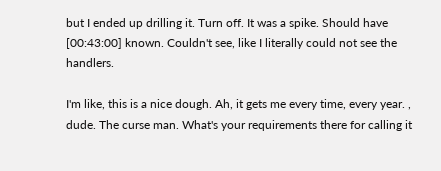but I ended up drilling it. Turn off. It was a spike. Should have [00:43:00] known. Couldn't see, like I literally could not see the handlers.

I'm like, this is a nice dough. Ah, it gets me every time, every year. , dude. The curse man. What's your requirements there for calling it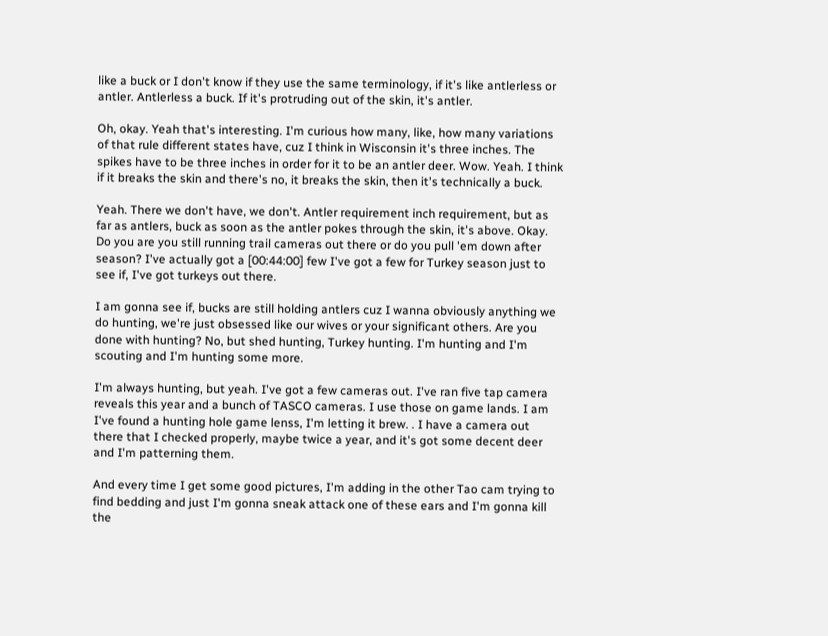like a buck or I don't know if they use the same terminology, if it's like antlerless or antler. Antlerless a buck. If it's protruding out of the skin, it's antler.

Oh, okay. Yeah that's interesting. I'm curious how many, like, how many variations of that rule different states have, cuz I think in Wisconsin it's three inches. The spikes have to be three inches in order for it to be an antler deer. Wow. Yeah. I think if it breaks the skin and there's no, it breaks the skin, then it's technically a buck.

Yeah. There we don't have, we don't. Antler requirement inch requirement, but as far as antlers, buck as soon as the antler pokes through the skin, it's above. Okay. Do you are you still running trail cameras out there or do you pull 'em down after season? I've actually got a [00:44:00] few I've got a few for Turkey season just to see if, I've got turkeys out there.

I am gonna see if, bucks are still holding antlers cuz I wanna obviously anything we do hunting, we're just obsessed like our wives or your significant others. Are you done with hunting? No, but shed hunting, Turkey hunting. I'm hunting and I'm scouting and I'm hunting some more.

I'm always hunting, but yeah. I've got a few cameras out. I've ran five tap camera reveals this year and a bunch of TASCO cameras. I use those on game lands. I am I've found a hunting hole game lenss, I'm letting it brew. . I have a camera out there that I checked properly, maybe twice a year, and it's got some decent deer and I'm patterning them.

And every time I get some good pictures, I'm adding in the other Tao cam trying to find bedding and just I'm gonna sneak attack one of these ears and I'm gonna kill the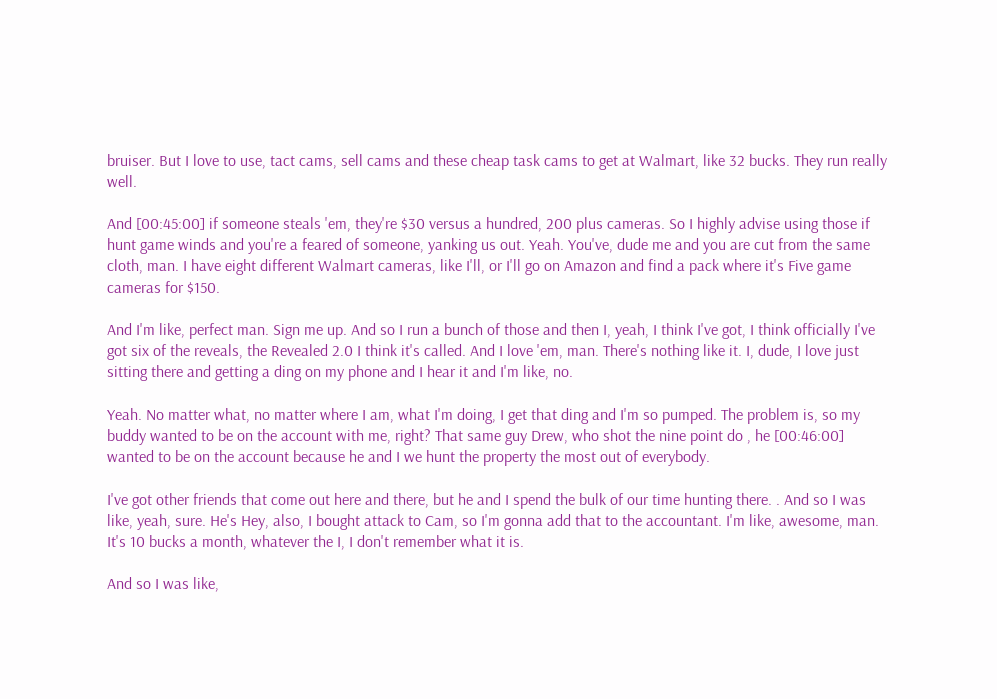bruiser. But I love to use, tact cams, sell cams and these cheap task cams to get at Walmart, like 32 bucks. They run really well.

And [00:45:00] if someone steals 'em, they're $30 versus a hundred, 200 plus cameras. So I highly advise using those if hunt game winds and you're a feared of someone, yanking us out. Yeah. You've, dude me and you are cut from the same cloth, man. I have eight different Walmart cameras, like I'll, or I'll go on Amazon and find a pack where it's Five game cameras for $150.

And I'm like, perfect man. Sign me up. And so I run a bunch of those and then I, yeah, I think I've got, I think officially I've got six of the reveals, the Revealed 2.0 I think it's called. And I love 'em, man. There's nothing like it. I, dude, I love just sitting there and getting a ding on my phone and I hear it and I'm like, no.

Yeah. No matter what, no matter where I am, what I'm doing, I get that ding and I'm so pumped. The problem is, so my buddy wanted to be on the account with me, right? That same guy Drew, who shot the nine point do , he [00:46:00] wanted to be on the account because he and I we hunt the property the most out of everybody.

I've got other friends that come out here and there, but he and I spend the bulk of our time hunting there. . And so I was like, yeah, sure. He's Hey, also, I bought attack to Cam, so I'm gonna add that to the accountant. I'm like, awesome, man. It's 10 bucks a month, whatever the I, I don't remember what it is.

And so I was like,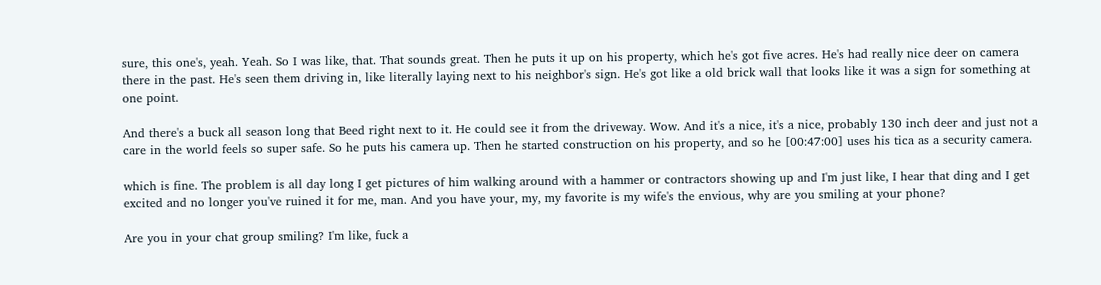sure, this one's, yeah. Yeah. So I was like, that. That sounds great. Then he puts it up on his property, which he's got five acres. He's had really nice deer on camera there in the past. He's seen them driving in, like literally laying next to his neighbor's sign. He's got like a old brick wall that looks like it was a sign for something at one point.

And there's a buck all season long that Beed right next to it. He could see it from the driveway. Wow. And it's a nice, it's a nice, probably 130 inch deer and just not a care in the world feels so super safe. So he puts his camera up. Then he started construction on his property, and so he [00:47:00] uses his tica as a security camera.

which is fine. The problem is all day long I get pictures of him walking around with a hammer or contractors showing up and I'm just like, I hear that ding and I get excited and no longer you've ruined it for me, man. And you have your, my, my favorite is my wife's the envious, why are you smiling at your phone?

Are you in your chat group smiling? I'm like, fuck a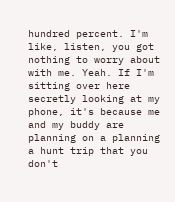hundred percent. I'm like, listen, you got nothing to worry about with me. Yeah. If I'm sitting over here secretly looking at my phone, it's because me and my buddy are planning on a planning a hunt trip that you don't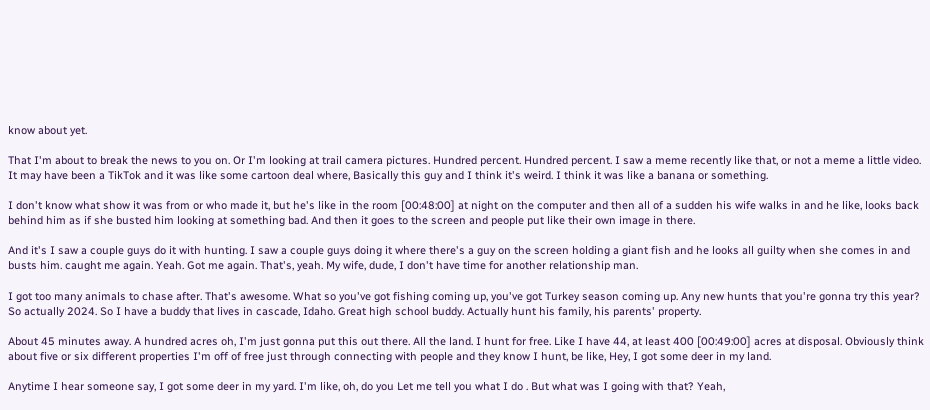know about yet.

That I'm about to break the news to you on. Or I'm looking at trail camera pictures. Hundred percent. Hundred percent. I saw a meme recently like that, or not a meme a little video. It may have been a TikTok and it was like some cartoon deal where, Basically this guy and I think it's weird. I think it was like a banana or something.

I don't know what show it was from or who made it, but he's like in the room [00:48:00] at night on the computer and then all of a sudden his wife walks in and he like, looks back behind him as if she busted him looking at something bad. And then it goes to the screen and people put like their own image in there.

And it's I saw a couple guys do it with hunting. I saw a couple guys doing it where there's a guy on the screen holding a giant fish and he looks all guilty when she comes in and busts him. caught me again. Yeah. Got me again. That's, yeah. My wife, dude, I don't have time for another relationship man.

I got too many animals to chase after. That's awesome. What so you've got fishing coming up, you've got Turkey season coming up. Any new hunts that you're gonna try this year? So actually 2024. So I have a buddy that lives in cascade, Idaho. Great high school buddy. Actually hunt his family, his parents' property.

About 45 minutes away. A hundred acres oh, I'm just gonna put this out there. All the land. I hunt for free. Like I have 44, at least 400 [00:49:00] acres at disposal. Obviously think about five or six different properties I'm off of free just through connecting with people and they know I hunt, be like, Hey, I got some deer in my land.

Anytime I hear someone say, I got some deer in my yard. I'm like, oh, do you Let me tell you what I do . But what was I going with that? Yeah,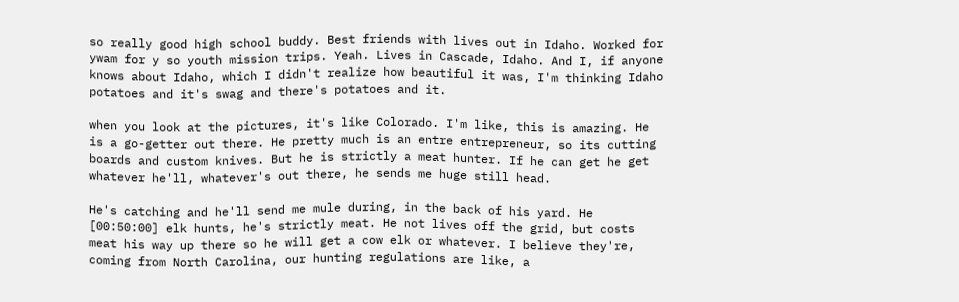so really good high school buddy. Best friends with lives out in Idaho. Worked for ywam for y so youth mission trips. Yeah. Lives in Cascade, Idaho. And I, if anyone knows about Idaho, which I didn't realize how beautiful it was, I'm thinking Idaho potatoes and it's swag and there's potatoes and it.

when you look at the pictures, it's like Colorado. I'm like, this is amazing. He is a go-getter out there. He pretty much is an entre entrepreneur, so its cutting boards and custom knives. But he is strictly a meat hunter. If he can get he get whatever he'll, whatever's out there, he sends me huge still head.

He's catching and he'll send me mule during, in the back of his yard. He [00:50:00] elk hunts, he's strictly meat. He not lives off the grid, but costs meat his way up there so he will get a cow elk or whatever. I believe they're, coming from North Carolina, our hunting regulations are like, a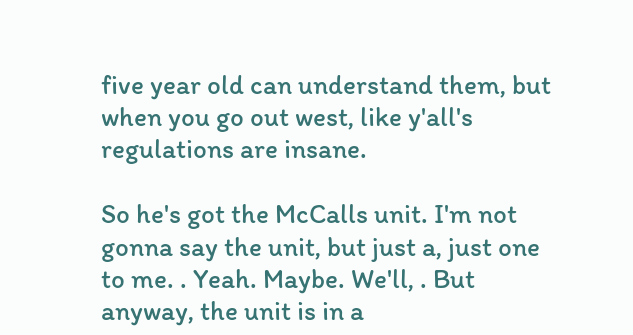five year old can understand them, but when you go out west, like y'all's regulations are insane.

So he's got the McCalls unit. I'm not gonna say the unit, but just a, just one to me. . Yeah. Maybe. We'll, . But anyway, the unit is in a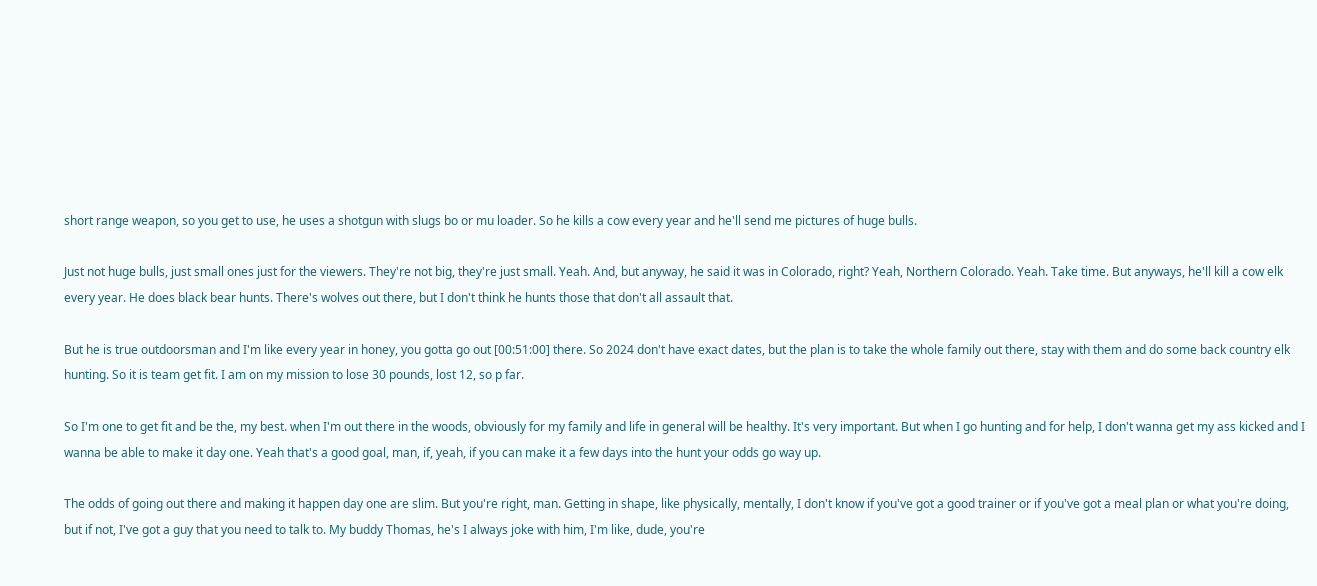short range weapon, so you get to use, he uses a shotgun with slugs bo or mu loader. So he kills a cow every year and he'll send me pictures of huge bulls.

Just not huge bulls, just small ones just for the viewers. They're not big, they're just small. Yeah. And, but anyway, he said it was in Colorado, right? Yeah, Northern Colorado. Yeah. Take time. But anyways, he'll kill a cow elk every year. He does black bear hunts. There's wolves out there, but I don't think he hunts those that don't all assault that.

But he is true outdoorsman and I'm like every year in honey, you gotta go out [00:51:00] there. So 2024 don't have exact dates, but the plan is to take the whole family out there, stay with them and do some back country elk hunting. So it is team get fit. I am on my mission to lose 30 pounds, lost 12, so p far.

So I'm one to get fit and be the, my best. when I'm out there in the woods, obviously for my family and life in general will be healthy. It's very important. But when I go hunting and for help, I don't wanna get my ass kicked and I wanna be able to make it day one. Yeah that's a good goal, man, if, yeah, if you can make it a few days into the hunt your odds go way up.

The odds of going out there and making it happen day one are slim. But you're right, man. Getting in shape, like physically, mentally, I don't know if you've got a good trainer or if you've got a meal plan or what you're doing, but if not, I've got a guy that you need to talk to. My buddy Thomas, he's I always joke with him, I'm like, dude, you're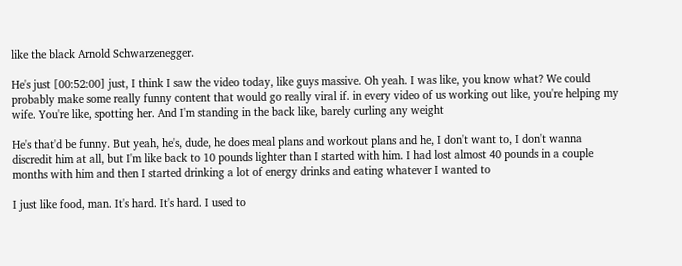like the black Arnold Schwarzenegger.

He's just [00:52:00] just, I think I saw the video today, like guys massive. Oh yeah. I was like, you know what? We could probably make some really funny content that would go really viral if. in every video of us working out like, you're helping my wife. You're like, spotting her. And I'm standing in the back like, barely curling any weight

He's that'd be funny. But yeah, he's, dude, he does meal plans and workout plans and he, I don't want to, I don't wanna discredit him at all, but I'm like back to 10 pounds lighter than I started with him. I had lost almost 40 pounds in a couple months with him and then I started drinking a lot of energy drinks and eating whatever I wanted to

I just like food, man. It's hard. It's hard. I used to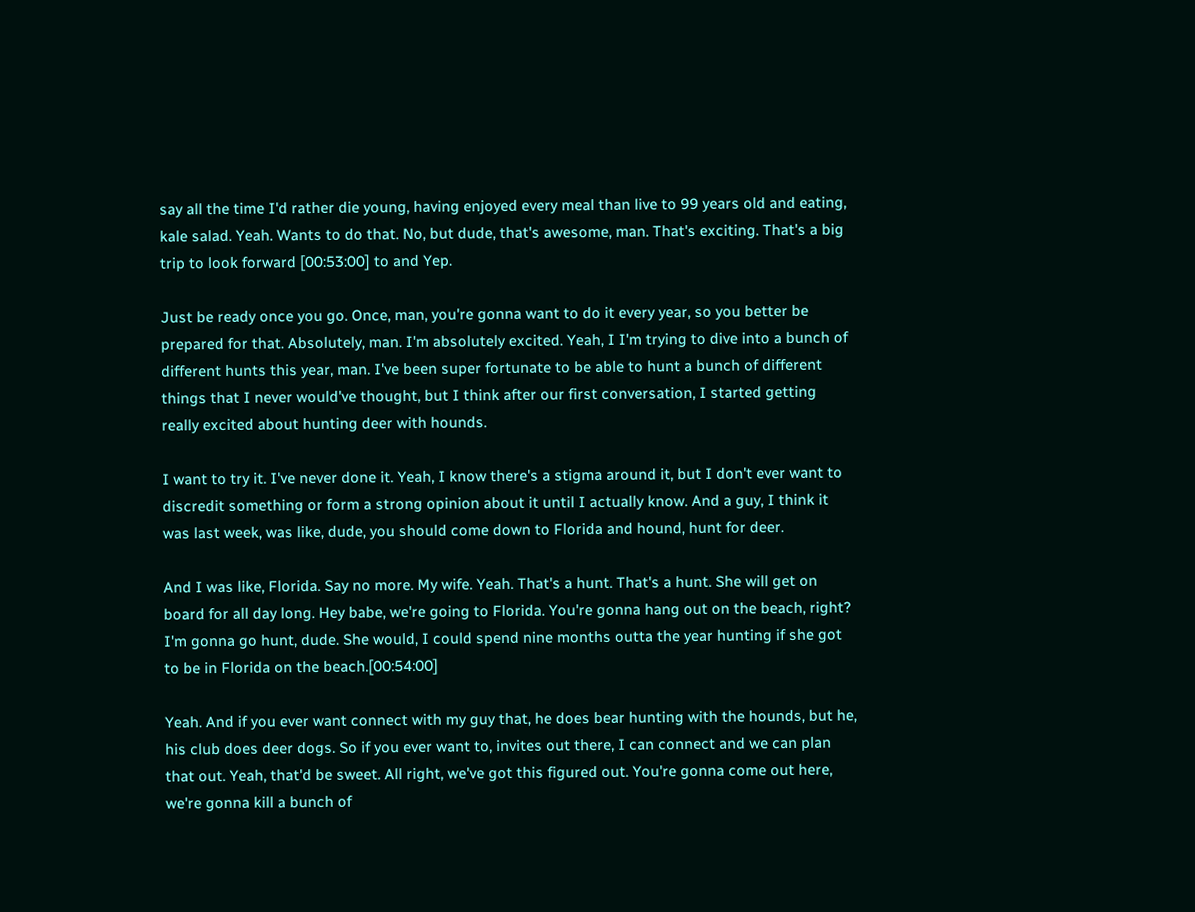say all the time I'd rather die young, having enjoyed every meal than live to 99 years old and eating, kale salad. Yeah. Wants to do that. No, but dude, that's awesome, man. That's exciting. That's a big trip to look forward [00:53:00] to and Yep.

Just be ready once you go. Once, man, you're gonna want to do it every year, so you better be prepared for that. Absolutely, man. I'm absolutely excited. Yeah, I I'm trying to dive into a bunch of different hunts this year, man. I've been super fortunate to be able to hunt a bunch of different things that I never would've thought, but I think after our first conversation, I started getting really excited about hunting deer with hounds.

I want to try it. I've never done it. Yeah, I know there's a stigma around it, but I don't ever want to discredit something or form a strong opinion about it until I actually know. And a guy, I think it was last week, was like, dude, you should come down to Florida and hound, hunt for deer.

And I was like, Florida. Say no more. My wife. Yeah. That's a hunt. That's a hunt. She will get on board for all day long. Hey babe, we're going to Florida. You're gonna hang out on the beach, right? I'm gonna go hunt, dude. She would, I could spend nine months outta the year hunting if she got to be in Florida on the beach.[00:54:00]

Yeah. And if you ever want connect with my guy that, he does bear hunting with the hounds, but he, his club does deer dogs. So if you ever want to, invites out there, I can connect and we can plan that out. Yeah, that'd be sweet. All right, we've got this figured out. You're gonna come out here, we're gonna kill a bunch of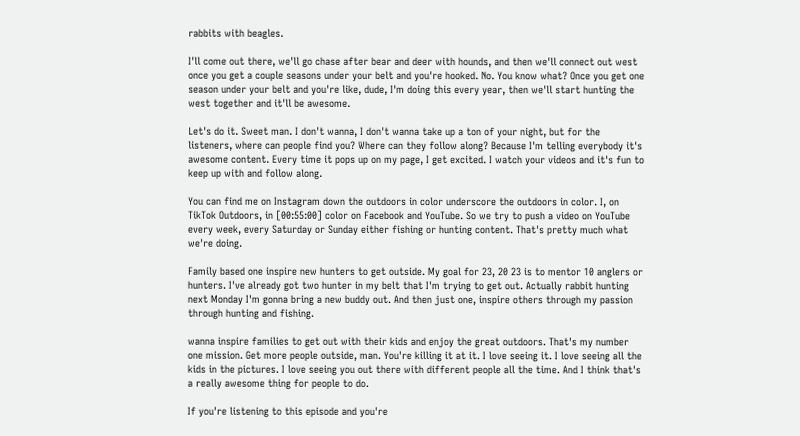rabbits with beagles.

I'll come out there, we'll go chase after bear and deer with hounds, and then we'll connect out west once you get a couple seasons under your belt and you're hooked. No. You know what? Once you get one season under your belt and you're like, dude, I'm doing this every year, then we'll start hunting the west together and it'll be awesome.

Let's do it. Sweet man. I don't wanna, I don't wanna take up a ton of your night, but for the listeners, where can people find you? Where can they follow along? Because I'm telling everybody it's awesome content. Every time it pops up on my page, I get excited. I watch your videos and it's fun to keep up with and follow along.

You can find me on Instagram down the outdoors in color underscore the outdoors in color. I, on TikTok Outdoors, in [00:55:00] color on Facebook and YouTube. So we try to push a video on YouTube every week, every Saturday or Sunday either fishing or hunting content. That's pretty much what we're doing.

Family based one inspire new hunters to get outside. My goal for 23, 20 23 is to mentor 10 anglers or hunters. I've already got two hunter in my belt that I'm trying to get out. Actually rabbit hunting next Monday I'm gonna bring a new buddy out. And then just one, inspire others through my passion through hunting and fishing.

wanna inspire families to get out with their kids and enjoy the great outdoors. That's my number one mission. Get more people outside, man. You're killing it at it. I love seeing it. I love seeing all the kids in the pictures. I love seeing you out there with different people all the time. And I think that's a really awesome thing for people to do.

If you're listening to this episode and you're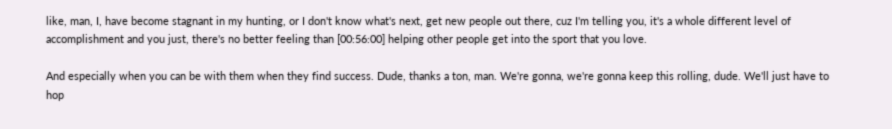like, man, I, have become stagnant in my hunting, or I don't know what's next, get new people out there, cuz I'm telling you, it's a whole different level of accomplishment and you just, there's no better feeling than [00:56:00] helping other people get into the sport that you love.

And especially when you can be with them when they find success. Dude, thanks a ton, man. We're gonna, we're gonna keep this rolling, dude. We'll just have to hop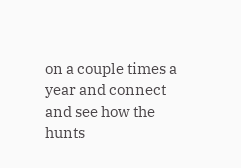on a couple times a year and connect and see how the hunts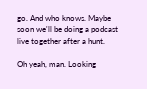go. And who knows. Maybe soon we'll be doing a podcast live together after a hunt.

Oh yeah, man. Looking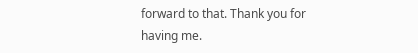forward to that. Thank you for having me.